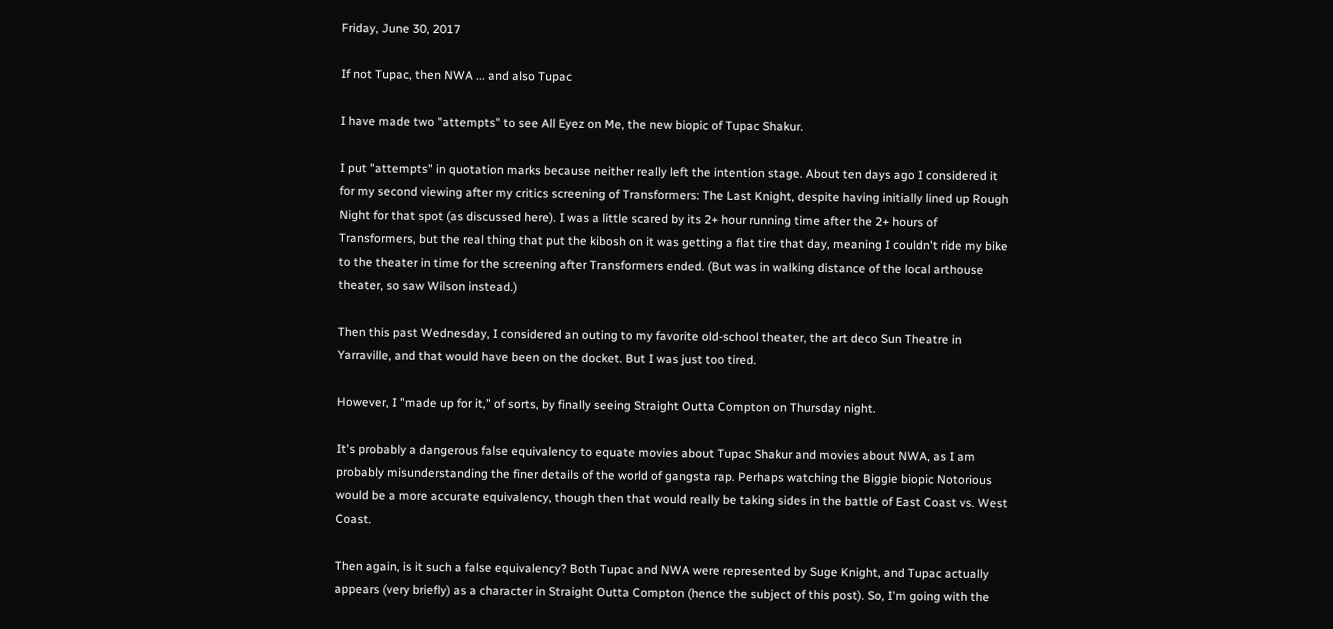Friday, June 30, 2017

If not Tupac, then NWA ... and also Tupac

I have made two "attempts" to see All Eyez on Me, the new biopic of Tupac Shakur.

I put "attempts" in quotation marks because neither really left the intention stage. About ten days ago I considered it for my second viewing after my critics screening of Transformers: The Last Knight, despite having initially lined up Rough Night for that spot (as discussed here). I was a little scared by its 2+ hour running time after the 2+ hours of Transformers, but the real thing that put the kibosh on it was getting a flat tire that day, meaning I couldn't ride my bike to the theater in time for the screening after Transformers ended. (But was in walking distance of the local arthouse theater, so saw Wilson instead.)

Then this past Wednesday, I considered an outing to my favorite old-school theater, the art deco Sun Theatre in Yarraville, and that would have been on the docket. But I was just too tired.

However, I "made up for it," of sorts, by finally seeing Straight Outta Compton on Thursday night.

It's probably a dangerous false equivalency to equate movies about Tupac Shakur and movies about NWA, as I am probably misunderstanding the finer details of the world of gangsta rap. Perhaps watching the Biggie biopic Notorious would be a more accurate equivalency, though then that would really be taking sides in the battle of East Coast vs. West Coast.

Then again, is it such a false equivalency? Both Tupac and NWA were represented by Suge Knight, and Tupac actually appears (very briefly) as a character in Straight Outta Compton (hence the subject of this post). So, I'm going with the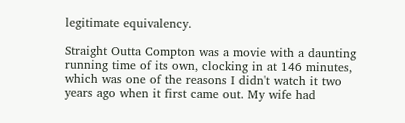legitimate equivalency.

Straight Outta Compton was a movie with a daunting running time of its own, clocking in at 146 minutes, which was one of the reasons I didn't watch it two years ago when it first came out. My wife had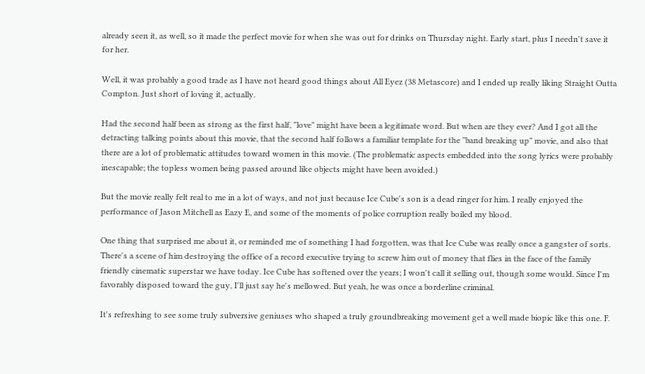already seen it, as well, so it made the perfect movie for when she was out for drinks on Thursday night. Early start, plus I needn't save it for her.

Well, it was probably a good trade as I have not heard good things about All Eyez (38 Metascore) and I ended up really liking Straight Outta Compton. Just short of loving it, actually.

Had the second half been as strong as the first half, "love" might have been a legitimate word. But when are they ever? And I got all the detracting talking points about this movie, that the second half follows a familiar template for the "band breaking up" movie, and also that there are a lot of problematic attitudes toward women in this movie. (The problematic aspects embedded into the song lyrics were probably inescapable; the topless women being passed around like objects might have been avoided.)

But the movie really felt real to me in a lot of ways, and not just because Ice Cube's son is a dead ringer for him. I really enjoyed the performance of Jason Mitchell as Eazy E, and some of the moments of police corruption really boiled my blood.

One thing that surprised me about it, or reminded me of something I had forgotten, was that Ice Cube was really once a gangster of sorts. There's a scene of him destroying the office of a record executive trying to screw him out of money that flies in the face of the family friendly cinematic superstar we have today. Ice Cube has softened over the years; I won't call it selling out, though some would. Since I'm favorably disposed toward the guy, I'll just say he's mellowed. But yeah, he was once a borderline criminal.

It's refreshing to see some truly subversive geniuses who shaped a truly groundbreaking movement get a well made biopic like this one. F.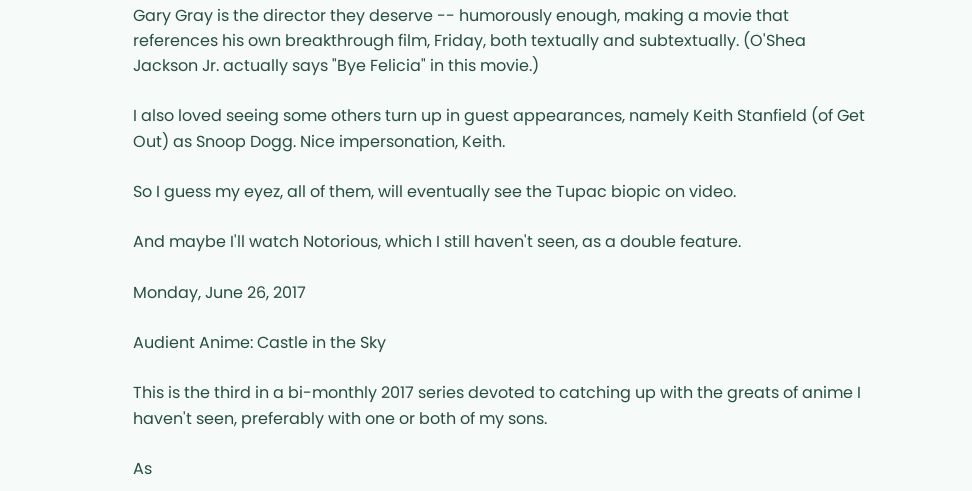Gary Gray is the director they deserve -- humorously enough, making a movie that references his own breakthrough film, Friday, both textually and subtextually. (O'Shea Jackson Jr. actually says "Bye Felicia" in this movie.)

I also loved seeing some others turn up in guest appearances, namely Keith Stanfield (of Get Out) as Snoop Dogg. Nice impersonation, Keith.

So I guess my eyez, all of them, will eventually see the Tupac biopic on video.

And maybe I'll watch Notorious, which I still haven't seen, as a double feature.

Monday, June 26, 2017

Audient Anime: Castle in the Sky

This is the third in a bi-monthly 2017 series devoted to catching up with the greats of anime I haven't seen, preferably with one or both of my sons.

As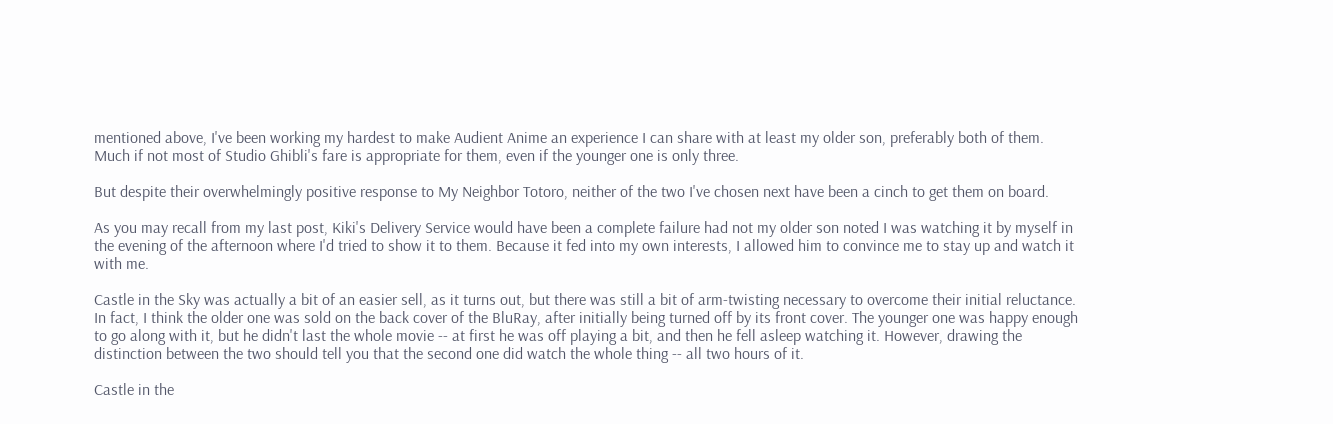mentioned above, I've been working my hardest to make Audient Anime an experience I can share with at least my older son, preferably both of them. Much if not most of Studio Ghibli's fare is appropriate for them, even if the younger one is only three.

But despite their overwhelmingly positive response to My Neighbor Totoro, neither of the two I've chosen next have been a cinch to get them on board.

As you may recall from my last post, Kiki's Delivery Service would have been a complete failure had not my older son noted I was watching it by myself in the evening of the afternoon where I'd tried to show it to them. Because it fed into my own interests, I allowed him to convince me to stay up and watch it with me.

Castle in the Sky was actually a bit of an easier sell, as it turns out, but there was still a bit of arm-twisting necessary to overcome their initial reluctance. In fact, I think the older one was sold on the back cover of the BluRay, after initially being turned off by its front cover. The younger one was happy enough to go along with it, but he didn't last the whole movie -- at first he was off playing a bit, and then he fell asleep watching it. However, drawing the distinction between the two should tell you that the second one did watch the whole thing -- all two hours of it.

Castle in the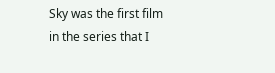Sky was the first film in the series that I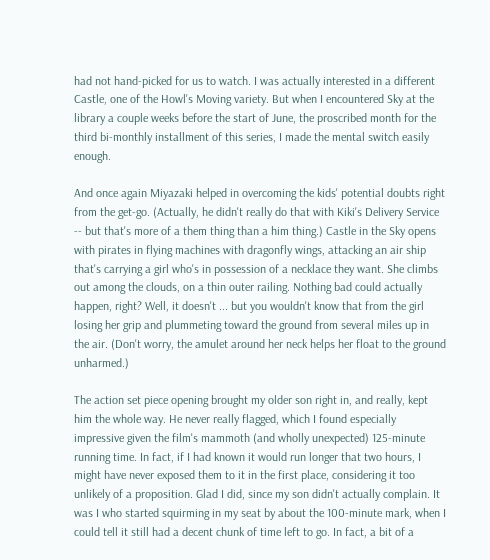had not hand-picked for us to watch. I was actually interested in a different Castle, one of the Howl's Moving variety. But when I encountered Sky at the library a couple weeks before the start of June, the proscribed month for the third bi-monthly installment of this series, I made the mental switch easily enough.

And once again Miyazaki helped in overcoming the kids' potential doubts right from the get-go. (Actually, he didn't really do that with Kiki's Delivery Service -- but that's more of a them thing than a him thing.) Castle in the Sky opens with pirates in flying machines with dragonfly wings, attacking an air ship that's carrying a girl who's in possession of a necklace they want. She climbs out among the clouds, on a thin outer railing. Nothing bad could actually happen, right? Well, it doesn't ... but you wouldn't know that from the girl losing her grip and plummeting toward the ground from several miles up in the air. (Don't worry, the amulet around her neck helps her float to the ground unharmed.)

The action set piece opening brought my older son right in, and really, kept him the whole way. He never really flagged, which I found especially impressive given the film's mammoth (and wholly unexpected) 125-minute running time. In fact, if I had known it would run longer that two hours, I might have never exposed them to it in the first place, considering it too unlikely of a proposition. Glad I did, since my son didn't actually complain. It was I who started squirming in my seat by about the 100-minute mark, when I could tell it still had a decent chunk of time left to go. In fact, a bit of a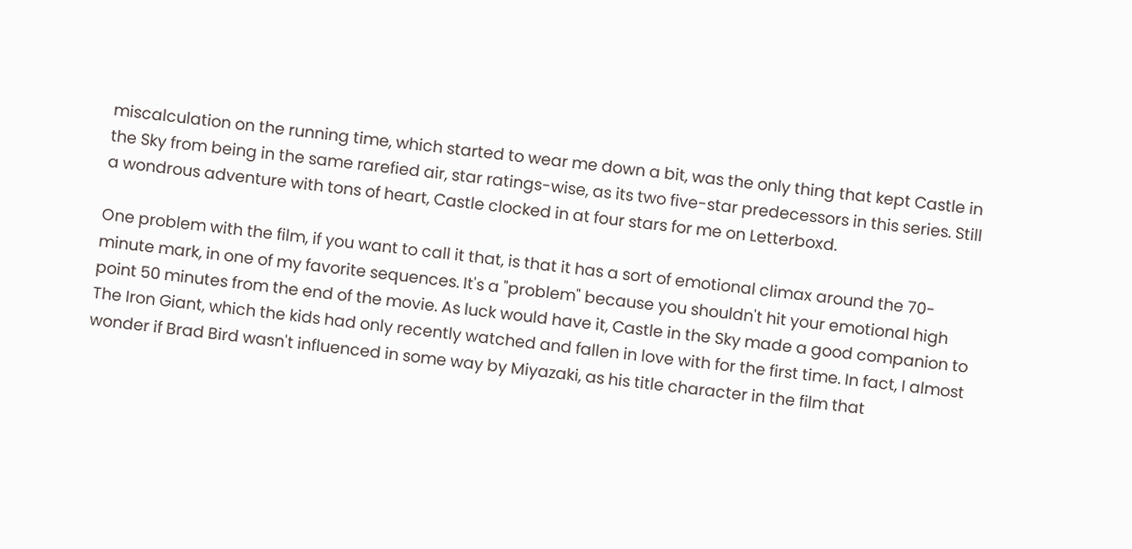miscalculation on the running time, which started to wear me down a bit, was the only thing that kept Castle in the Sky from being in the same rarefied air, star ratings-wise, as its two five-star predecessors in this series. Still a wondrous adventure with tons of heart, Castle clocked in at four stars for me on Letterboxd.

One problem with the film, if you want to call it that, is that it has a sort of emotional climax around the 70-minute mark, in one of my favorite sequences. It's a "problem" because you shouldn't hit your emotional high point 50 minutes from the end of the movie. As luck would have it, Castle in the Sky made a good companion to The Iron Giant, which the kids had only recently watched and fallen in love with for the first time. In fact, I almost wonder if Brad Bird wasn't influenced in some way by Miyazaki, as his title character in the film that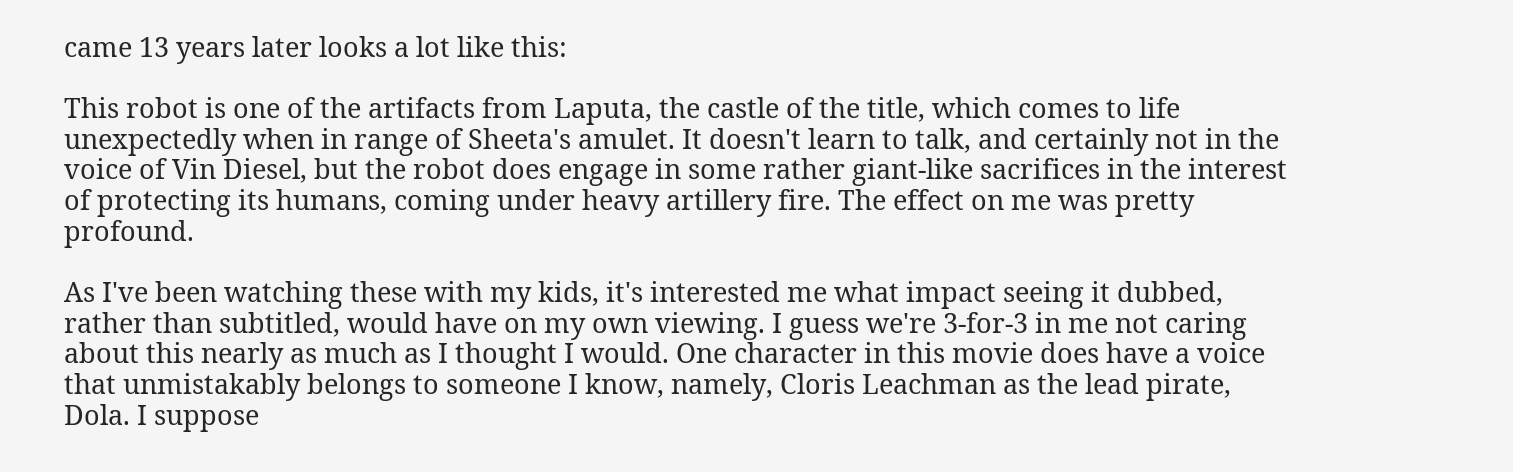came 13 years later looks a lot like this:

This robot is one of the artifacts from Laputa, the castle of the title, which comes to life unexpectedly when in range of Sheeta's amulet. It doesn't learn to talk, and certainly not in the voice of Vin Diesel, but the robot does engage in some rather giant-like sacrifices in the interest of protecting its humans, coming under heavy artillery fire. The effect on me was pretty profound.

As I've been watching these with my kids, it's interested me what impact seeing it dubbed, rather than subtitled, would have on my own viewing. I guess we're 3-for-3 in me not caring about this nearly as much as I thought I would. One character in this movie does have a voice that unmistakably belongs to someone I know, namely, Cloris Leachman as the lead pirate, Dola. I suppose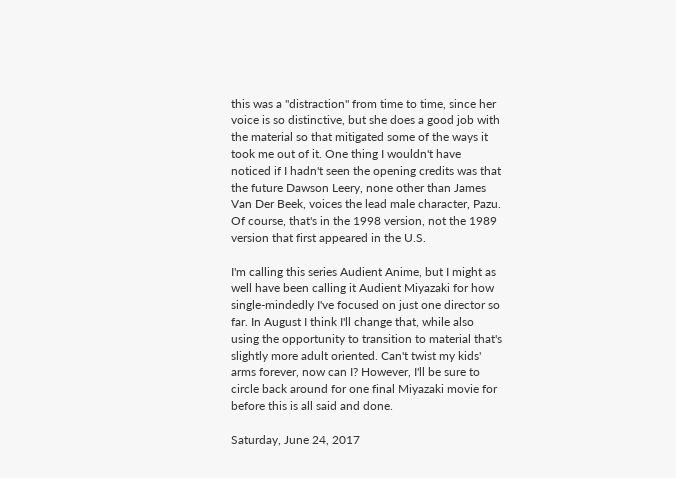this was a "distraction" from time to time, since her voice is so distinctive, but she does a good job with the material so that mitigated some of the ways it took me out of it. One thing I wouldn't have noticed if I hadn't seen the opening credits was that the future Dawson Leery, none other than James Van Der Beek, voices the lead male character, Pazu. Of course, that's in the 1998 version, not the 1989 version that first appeared in the U.S.

I'm calling this series Audient Anime, but I might as well have been calling it Audient Miyazaki for how single-mindedly I've focused on just one director so far. In August I think I'll change that, while also using the opportunity to transition to material that's slightly more adult oriented. Can't twist my kids' arms forever, now can I? However, I'll be sure to circle back around for one final Miyazaki movie for before this is all said and done.

Saturday, June 24, 2017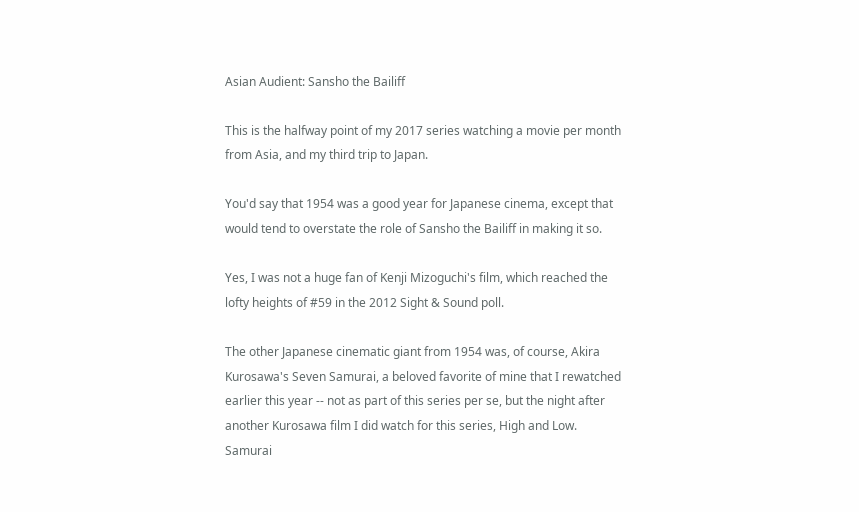Asian Audient: Sansho the Bailiff

This is the halfway point of my 2017 series watching a movie per month from Asia, and my third trip to Japan.

You'd say that 1954 was a good year for Japanese cinema, except that would tend to overstate the role of Sansho the Bailiff in making it so.

Yes, I was not a huge fan of Kenji Mizoguchi's film, which reached the lofty heights of #59 in the 2012 Sight & Sound poll.

The other Japanese cinematic giant from 1954 was, of course, Akira Kurosawa's Seven Samurai, a beloved favorite of mine that I rewatched earlier this year -- not as part of this series per se, but the night after another Kurosawa film I did watch for this series, High and Low. Samurai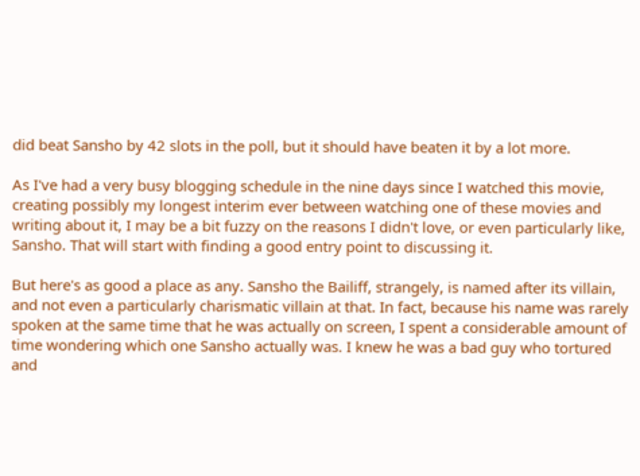did beat Sansho by 42 slots in the poll, but it should have beaten it by a lot more.

As I've had a very busy blogging schedule in the nine days since I watched this movie, creating possibly my longest interim ever between watching one of these movies and writing about it, I may be a bit fuzzy on the reasons I didn't love, or even particularly like, Sansho. That will start with finding a good entry point to discussing it.

But here's as good a place as any. Sansho the Bailiff, strangely, is named after its villain, and not even a particularly charismatic villain at that. In fact, because his name was rarely spoken at the same time that he was actually on screen, I spent a considerable amount of time wondering which one Sansho actually was. I knew he was a bad guy who tortured and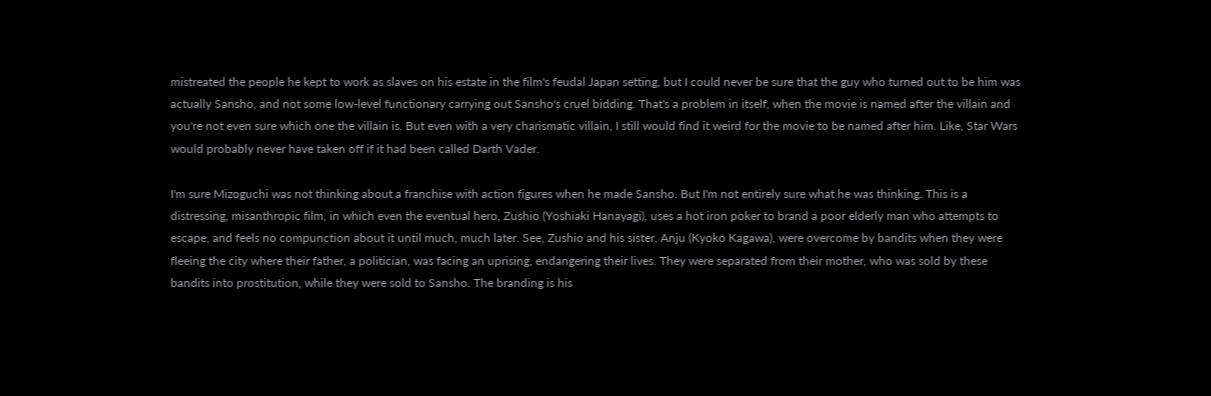mistreated the people he kept to work as slaves on his estate in the film's feudal Japan setting, but I could never be sure that the guy who turned out to be him was actually Sansho, and not some low-level functionary carrying out Sansho's cruel bidding. That's a problem in itself, when the movie is named after the villain and you're not even sure which one the villain is. But even with a very charismatic villain, I still would find it weird for the movie to be named after him. Like, Star Wars would probably never have taken off if it had been called Darth Vader.

I'm sure Mizoguchi was not thinking about a franchise with action figures when he made Sansho. But I'm not entirely sure what he was thinking. This is a distressing, misanthropic film, in which even the eventual hero, Zushio (Yoshiaki Hanayagi), uses a hot iron poker to brand a poor elderly man who attempts to escape, and feels no compunction about it until much, much later. See, Zushio and his sister, Anju (Kyoko Kagawa), were overcome by bandits when they were fleeing the city where their father, a politician, was facing an uprising, endangering their lives. They were separated from their mother, who was sold by these bandits into prostitution, while they were sold to Sansho. The branding is his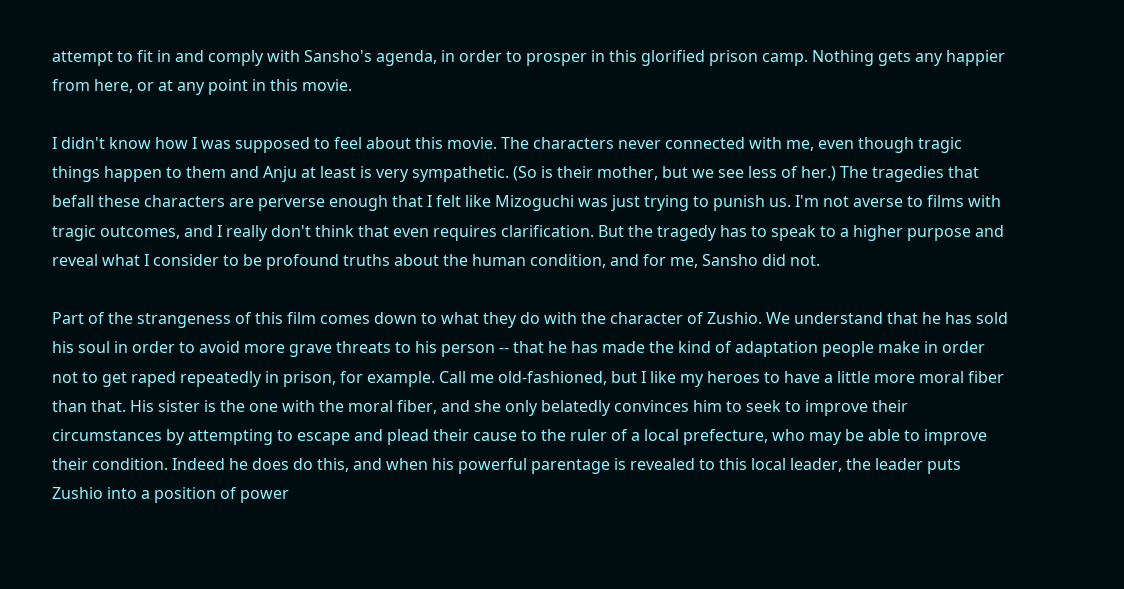attempt to fit in and comply with Sansho's agenda, in order to prosper in this glorified prison camp. Nothing gets any happier from here, or at any point in this movie.

I didn't know how I was supposed to feel about this movie. The characters never connected with me, even though tragic things happen to them and Anju at least is very sympathetic. (So is their mother, but we see less of her.) The tragedies that befall these characters are perverse enough that I felt like Mizoguchi was just trying to punish us. I'm not averse to films with tragic outcomes, and I really don't think that even requires clarification. But the tragedy has to speak to a higher purpose and reveal what I consider to be profound truths about the human condition, and for me, Sansho did not.

Part of the strangeness of this film comes down to what they do with the character of Zushio. We understand that he has sold his soul in order to avoid more grave threats to his person -- that he has made the kind of adaptation people make in order not to get raped repeatedly in prison, for example. Call me old-fashioned, but I like my heroes to have a little more moral fiber than that. His sister is the one with the moral fiber, and she only belatedly convinces him to seek to improve their circumstances by attempting to escape and plead their cause to the ruler of a local prefecture, who may be able to improve their condition. Indeed he does do this, and when his powerful parentage is revealed to this local leader, the leader puts Zushio into a position of power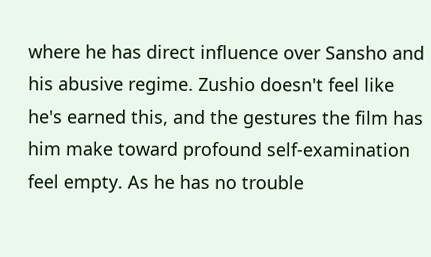where he has direct influence over Sansho and his abusive regime. Zushio doesn't feel like he's earned this, and the gestures the film has him make toward profound self-examination feel empty. As he has no trouble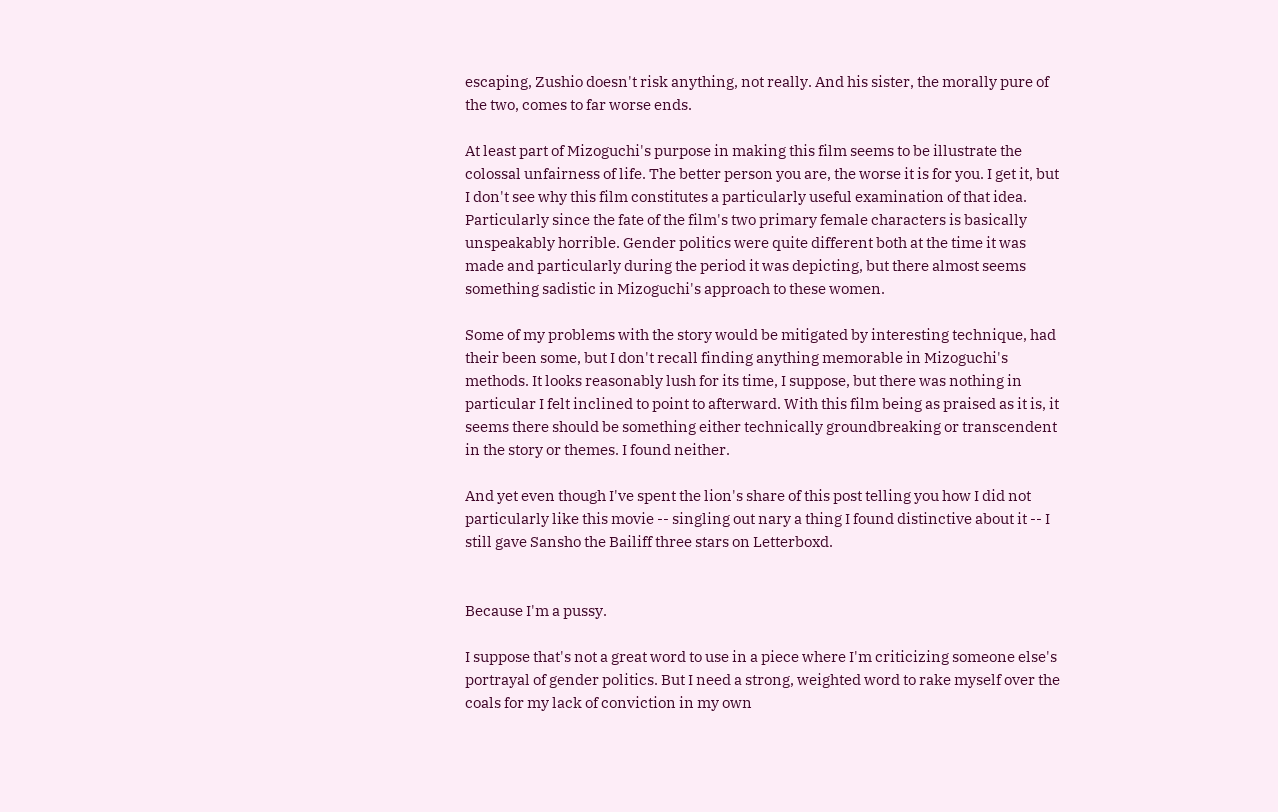escaping, Zushio doesn't risk anything, not really. And his sister, the morally pure of the two, comes to far worse ends.

At least part of Mizoguchi's purpose in making this film seems to be illustrate the colossal unfairness of life. The better person you are, the worse it is for you. I get it, but I don't see why this film constitutes a particularly useful examination of that idea. Particularly since the fate of the film's two primary female characters is basically unspeakably horrible. Gender politics were quite different both at the time it was made and particularly during the period it was depicting, but there almost seems something sadistic in Mizoguchi's approach to these women.

Some of my problems with the story would be mitigated by interesting technique, had their been some, but I don't recall finding anything memorable in Mizoguchi's methods. It looks reasonably lush for its time, I suppose, but there was nothing in particular I felt inclined to point to afterward. With this film being as praised as it is, it seems there should be something either technically groundbreaking or transcendent in the story or themes. I found neither.

And yet even though I've spent the lion's share of this post telling you how I did not particularly like this movie -- singling out nary a thing I found distinctive about it -- I still gave Sansho the Bailiff three stars on Letterboxd.


Because I'm a pussy.

I suppose that's not a great word to use in a piece where I'm criticizing someone else's portrayal of gender politics. But I need a strong, weighted word to rake myself over the coals for my lack of conviction in my own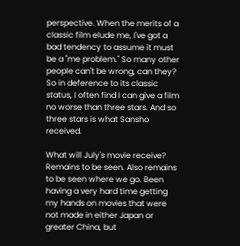perspective. When the merits of a classic film elude me, I've got a bad tendency to assume it must be a "me problem." So many other people can't be wrong, can they? So in deference to its classic status, I often find I can give a film no worse than three stars. And so three stars is what Sansho received.

What will July's movie receive? Remains to be seen. Also remains to be seen where we go. Been having a very hard time getting my hands on movies that were not made in either Japan or greater China, but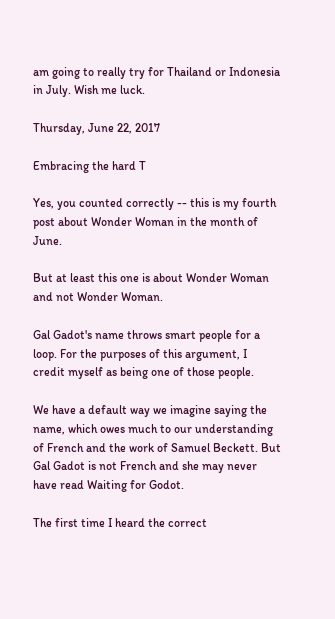am going to really try for Thailand or Indonesia in July. Wish me luck.

Thursday, June 22, 2017

Embracing the hard T

Yes, you counted correctly -- this is my fourth post about Wonder Woman in the month of June.

But at least this one is about Wonder Woman and not Wonder Woman.

Gal Gadot's name throws smart people for a loop. For the purposes of this argument, I credit myself as being one of those people.

We have a default way we imagine saying the name, which owes much to our understanding of French and the work of Samuel Beckett. But Gal Gadot is not French and she may never have read Waiting for Godot.

The first time I heard the correct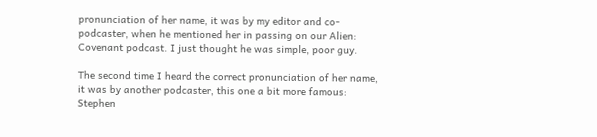pronunciation of her name, it was by my editor and co-podcaster, when he mentioned her in passing on our Alien: Covenant podcast. I just thought he was simple, poor guy.

The second time I heard the correct pronunciation of her name, it was by another podcaster, this one a bit more famous: Stephen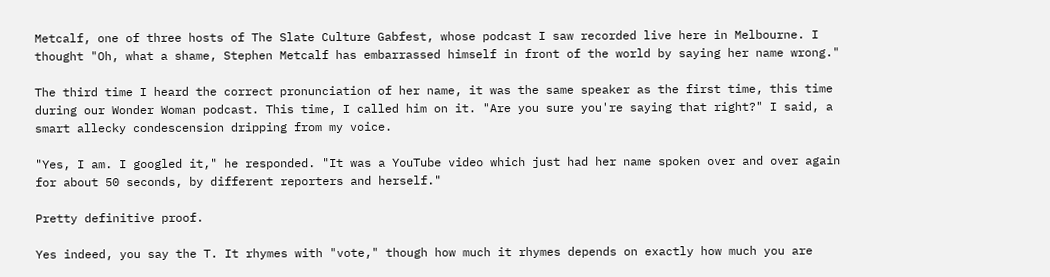Metcalf, one of three hosts of The Slate Culture Gabfest, whose podcast I saw recorded live here in Melbourne. I thought "Oh, what a shame, Stephen Metcalf has embarrassed himself in front of the world by saying her name wrong."

The third time I heard the correct pronunciation of her name, it was the same speaker as the first time, this time during our Wonder Woman podcast. This time, I called him on it. "Are you sure you're saying that right?" I said, a smart allecky condescension dripping from my voice.

"Yes, I am. I googled it," he responded. "It was a YouTube video which just had her name spoken over and over again for about 50 seconds, by different reporters and herself."

Pretty definitive proof.

Yes indeed, you say the T. It rhymes with "vote," though how much it rhymes depends on exactly how much you are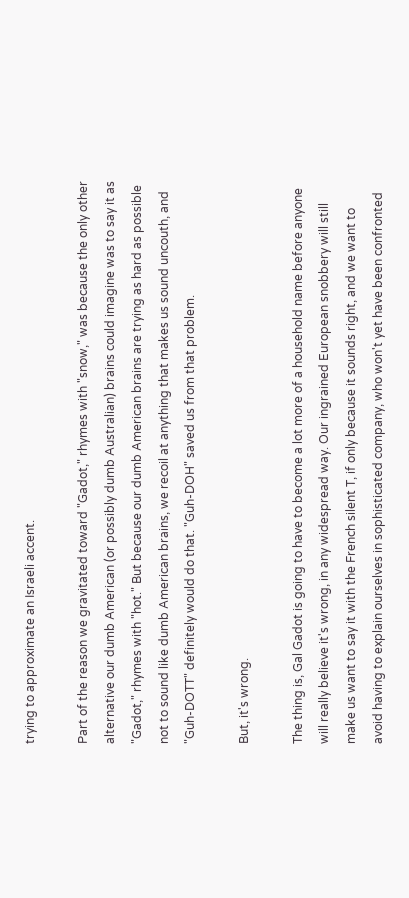trying to approximate an Israeli accent.

Part of the reason we gravitated toward "Gadot," rhymes with "snow," was because the only other alternative our dumb American (or possibly dumb Australian) brains could imagine was to say it as "Gadot," rhymes with "hot." But because our dumb American brains are trying as hard as possible not to sound like dumb American brains, we recoil at anything that makes us sound uncouth, and "Guh-DOTT" definitely would do that. "Guh-DOH" saved us from that problem.

But, it's wrong.

The thing is, Gal Gadot is going to have to become a lot more of a household name before anyone will really believe it's wrong, in any widespread way. Our ingrained European snobbery will still make us want to say it with the French silent T, if only because it sounds right, and we want to avoid having to explain ourselves in sophisticated company, who won't yet have been confronted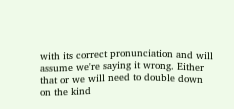with its correct pronunciation and will assume we're saying it wrong. Either that or we will need to double down on the kind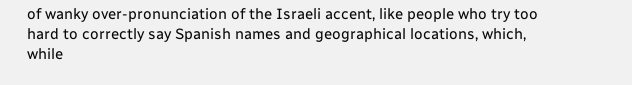of wanky over-pronunciation of the Israeli accent, like people who try too hard to correctly say Spanish names and geographical locations, which, while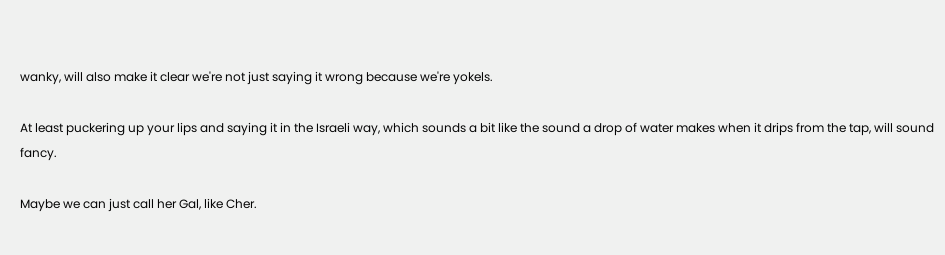wanky, will also make it clear we're not just saying it wrong because we're yokels.

At least puckering up your lips and saying it in the Israeli way, which sounds a bit like the sound a drop of water makes when it drips from the tap, will sound fancy.

Maybe we can just call her Gal, like Cher.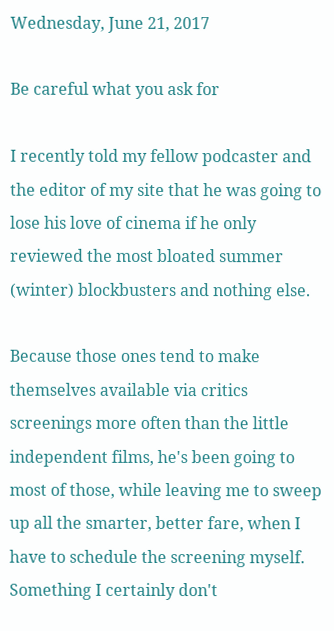Wednesday, June 21, 2017

Be careful what you ask for

I recently told my fellow podcaster and the editor of my site that he was going to lose his love of cinema if he only reviewed the most bloated summer (winter) blockbusters and nothing else.

Because those ones tend to make themselves available via critics screenings more often than the little independent films, he's been going to most of those, while leaving me to sweep up all the smarter, better fare, when I have to schedule the screening myself. Something I certainly don't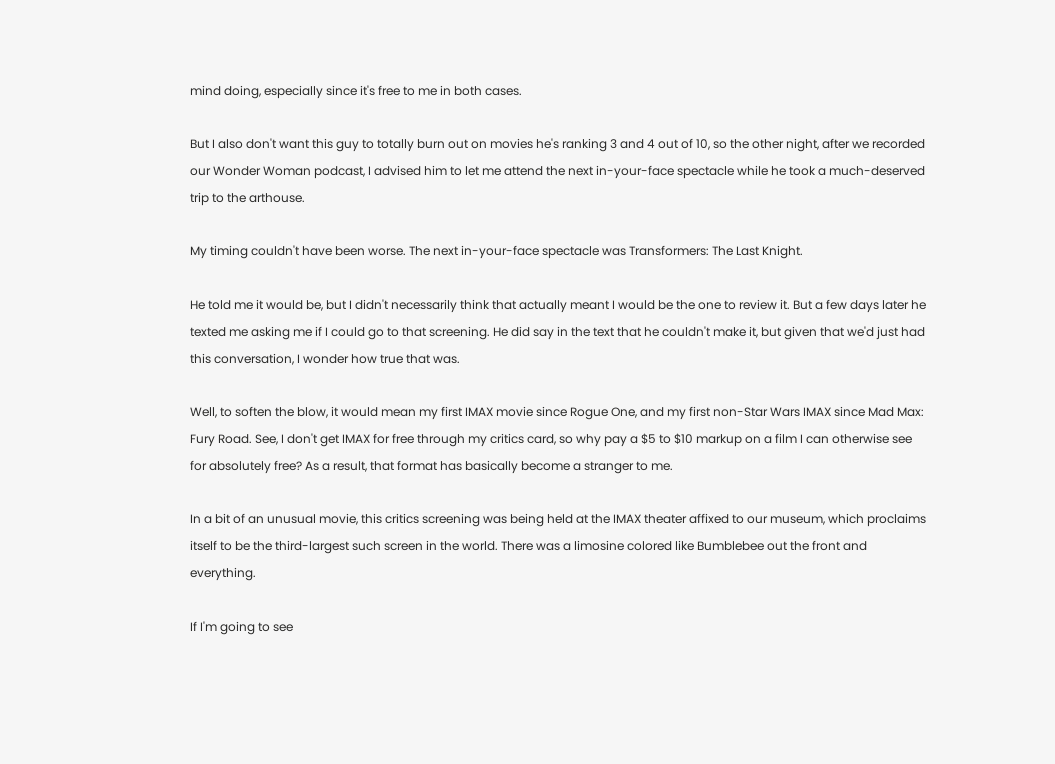mind doing, especially since it's free to me in both cases.

But I also don't want this guy to totally burn out on movies he's ranking 3 and 4 out of 10, so the other night, after we recorded our Wonder Woman podcast, I advised him to let me attend the next in-your-face spectacle while he took a much-deserved trip to the arthouse.

My timing couldn't have been worse. The next in-your-face spectacle was Transformers: The Last Knight.

He told me it would be, but I didn't necessarily think that actually meant I would be the one to review it. But a few days later he texted me asking me if I could go to that screening. He did say in the text that he couldn't make it, but given that we'd just had this conversation, I wonder how true that was.

Well, to soften the blow, it would mean my first IMAX movie since Rogue One, and my first non-Star Wars IMAX since Mad Max: Fury Road. See, I don't get IMAX for free through my critics card, so why pay a $5 to $10 markup on a film I can otherwise see for absolutely free? As a result, that format has basically become a stranger to me.

In a bit of an unusual movie, this critics screening was being held at the IMAX theater affixed to our museum, which proclaims itself to be the third-largest such screen in the world. There was a limosine colored like Bumblebee out the front and everything.

If I'm going to see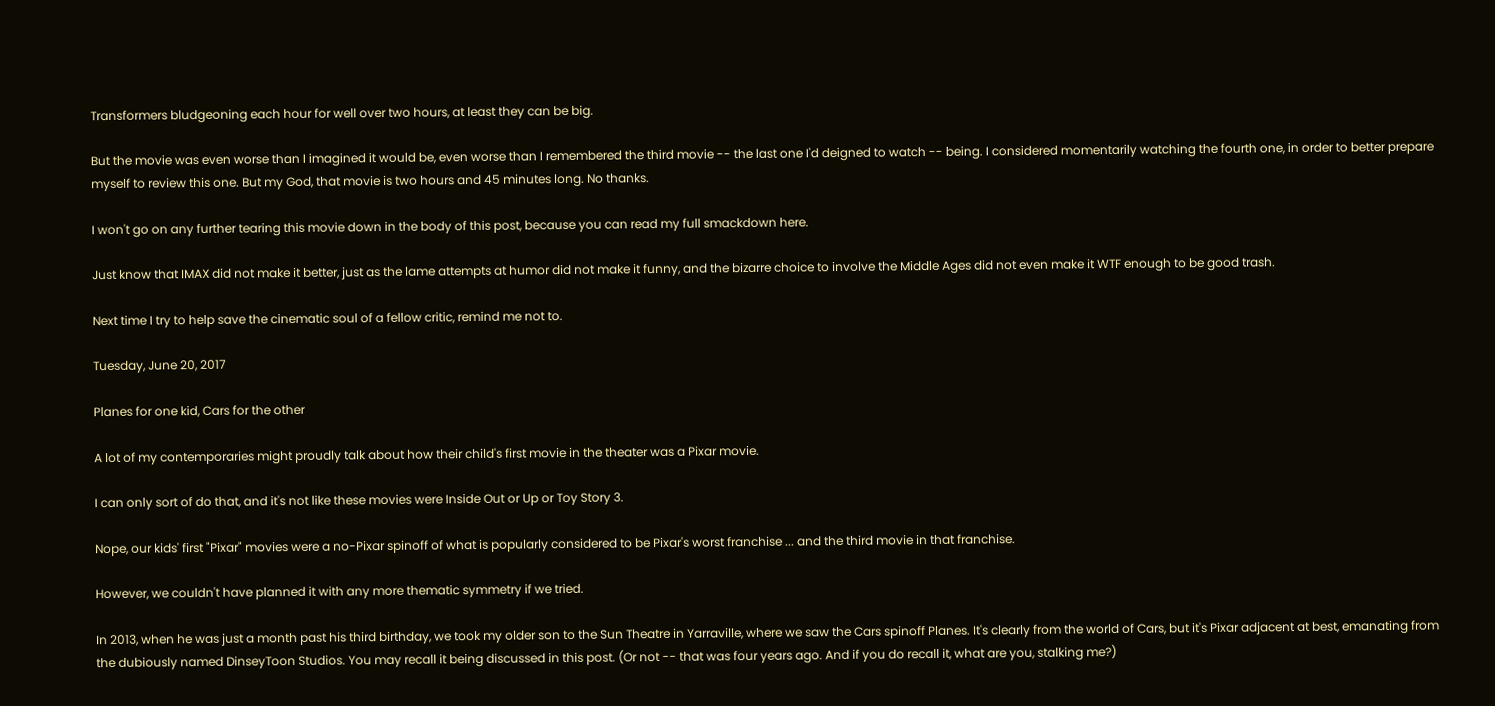Transformers bludgeoning each hour for well over two hours, at least they can be big.

But the movie was even worse than I imagined it would be, even worse than I remembered the third movie -- the last one I'd deigned to watch -- being. I considered momentarily watching the fourth one, in order to better prepare myself to review this one. But my God, that movie is two hours and 45 minutes long. No thanks.

I won't go on any further tearing this movie down in the body of this post, because you can read my full smackdown here.

Just know that IMAX did not make it better, just as the lame attempts at humor did not make it funny, and the bizarre choice to involve the Middle Ages did not even make it WTF enough to be good trash.

Next time I try to help save the cinematic soul of a fellow critic, remind me not to.

Tuesday, June 20, 2017

Planes for one kid, Cars for the other

A lot of my contemporaries might proudly talk about how their child's first movie in the theater was a Pixar movie.

I can only sort of do that, and it's not like these movies were Inside Out or Up or Toy Story 3.

Nope, our kids' first "Pixar" movies were a no-Pixar spinoff of what is popularly considered to be Pixar's worst franchise ... and the third movie in that franchise.

However, we couldn't have planned it with any more thematic symmetry if we tried.

In 2013, when he was just a month past his third birthday, we took my older son to the Sun Theatre in Yarraville, where we saw the Cars spinoff Planes. It's clearly from the world of Cars, but it's Pixar adjacent at best, emanating from the dubiously named DinseyToon Studios. You may recall it being discussed in this post. (Or not -- that was four years ago. And if you do recall it, what are you, stalking me?)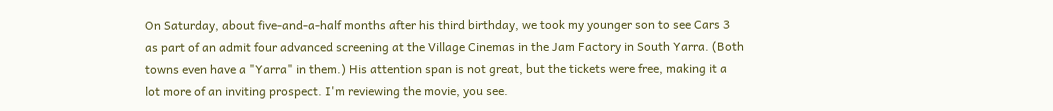On Saturday, about five-and-a-half months after his third birthday, we took my younger son to see Cars 3 as part of an admit four advanced screening at the Village Cinemas in the Jam Factory in South Yarra. (Both towns even have a "Yarra" in them.) His attention span is not great, but the tickets were free, making it a lot more of an inviting prospect. I'm reviewing the movie, you see.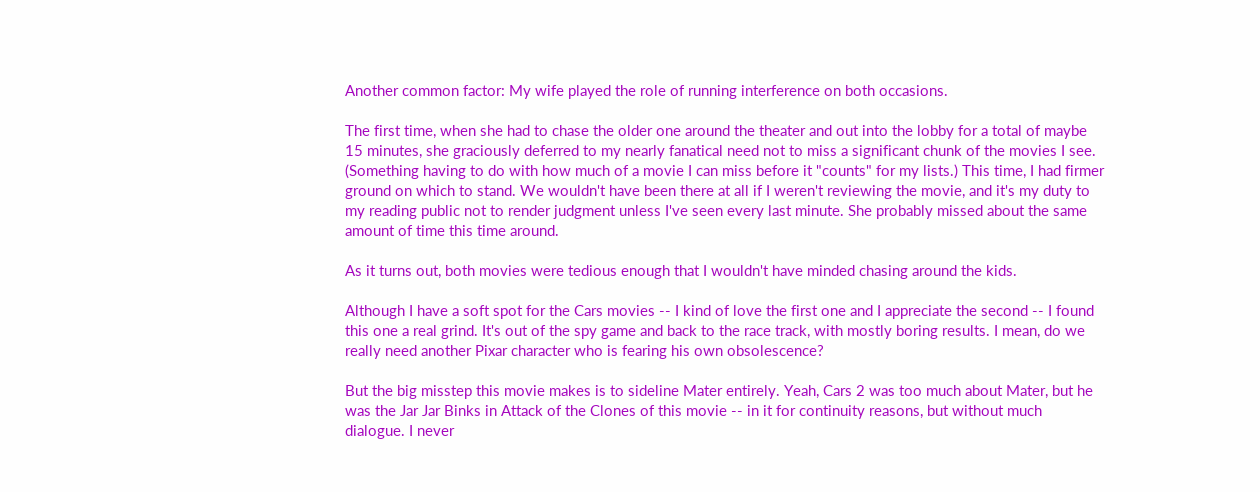Another common factor: My wife played the role of running interference on both occasions.

The first time, when she had to chase the older one around the theater and out into the lobby for a total of maybe 15 minutes, she graciously deferred to my nearly fanatical need not to miss a significant chunk of the movies I see. (Something having to do with how much of a movie I can miss before it "counts" for my lists.) This time, I had firmer ground on which to stand. We wouldn't have been there at all if I weren't reviewing the movie, and it's my duty to my reading public not to render judgment unless I've seen every last minute. She probably missed about the same amount of time this time around.

As it turns out, both movies were tedious enough that I wouldn't have minded chasing around the kids.

Although I have a soft spot for the Cars movies -- I kind of love the first one and I appreciate the second -- I found this one a real grind. It's out of the spy game and back to the race track, with mostly boring results. I mean, do we really need another Pixar character who is fearing his own obsolescence?

But the big misstep this movie makes is to sideline Mater entirely. Yeah, Cars 2 was too much about Mater, but he was the Jar Jar Binks in Attack of the Clones of this movie -- in it for continuity reasons, but without much dialogue. I never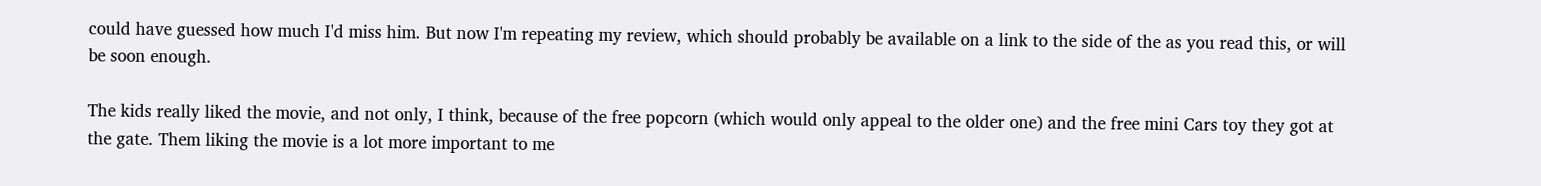could have guessed how much I'd miss him. But now I'm repeating my review, which should probably be available on a link to the side of the as you read this, or will be soon enough.

The kids really liked the movie, and not only, I think, because of the free popcorn (which would only appeal to the older one) and the free mini Cars toy they got at the gate. Them liking the movie is a lot more important to me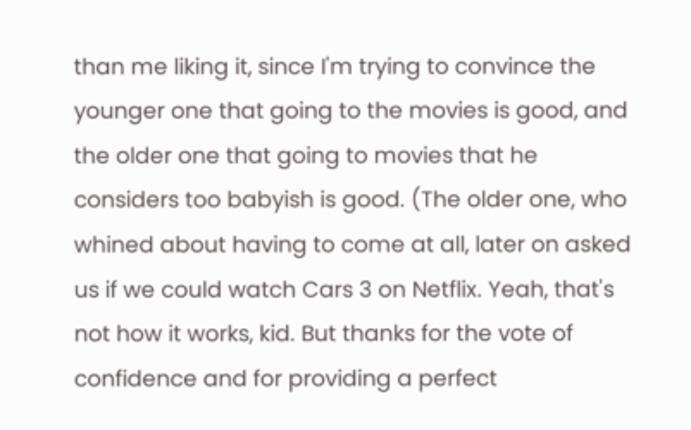than me liking it, since I'm trying to convince the younger one that going to the movies is good, and the older one that going to movies that he considers too babyish is good. (The older one, who whined about having to come at all, later on asked us if we could watch Cars 3 on Netflix. Yeah, that's not how it works, kid. But thanks for the vote of confidence and for providing a perfect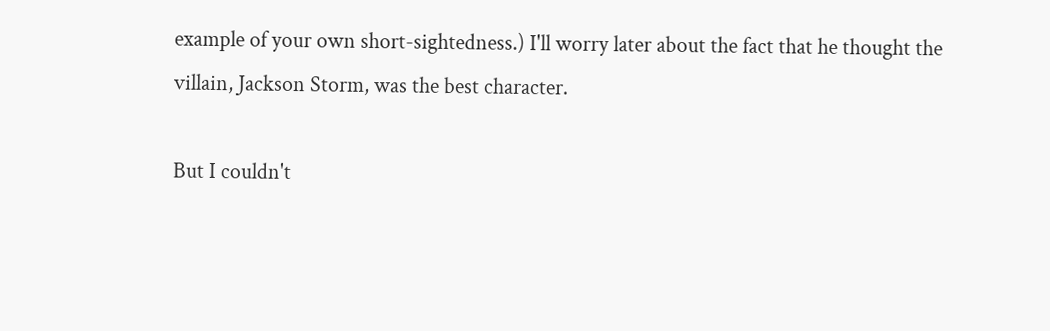example of your own short-sightedness.) I'll worry later about the fact that he thought the villain, Jackson Storm, was the best character.

But I couldn't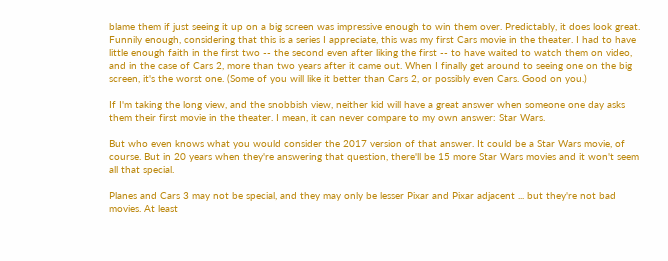blame them if just seeing it up on a big screen was impressive enough to win them over. Predictably, it does look great. Funnily enough, considering that this is a series I appreciate, this was my first Cars movie in the theater. I had to have little enough faith in the first two -- the second even after liking the first -- to have waited to watch them on video, and in the case of Cars 2, more than two years after it came out. When I finally get around to seeing one on the big screen, it's the worst one. (Some of you will like it better than Cars 2, or possibly even Cars. Good on you.)

If I'm taking the long view, and the snobbish view, neither kid will have a great answer when someone one day asks them their first movie in the theater. I mean, it can never compare to my own answer: Star Wars.

But who even knows what you would consider the 2017 version of that answer. It could be a Star Wars movie, of course. But in 20 years when they're answering that question, there'll be 15 more Star Wars movies and it won't seem all that special.

Planes and Cars 3 may not be special, and they may only be lesser Pixar and Pixar adjacent ... but they're not bad movies. At least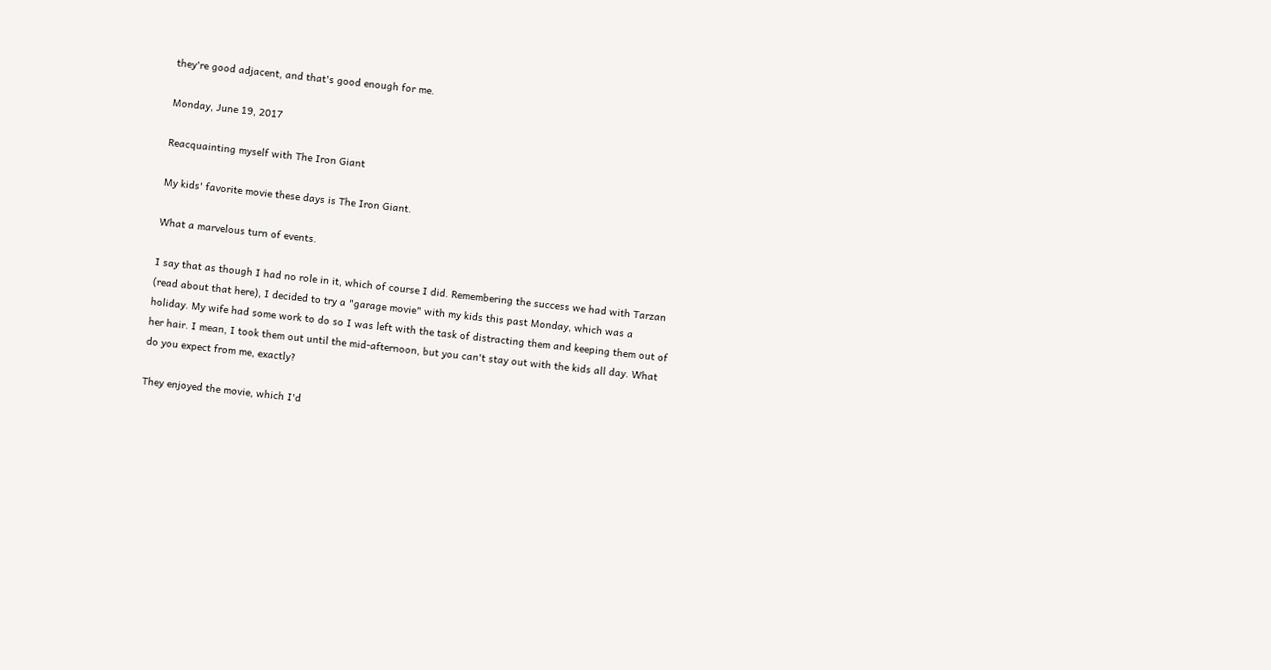they're good adjacent, and that's good enough for me.

Monday, June 19, 2017

Reacquainting myself with The Iron Giant

My kids' favorite movie these days is The Iron Giant.

What a marvelous turn of events.

I say that as though I had no role in it, which of course I did. Remembering the success we had with Tarzan (read about that here), I decided to try a "garage movie" with my kids this past Monday, which was a holiday. My wife had some work to do so I was left with the task of distracting them and keeping them out of her hair. I mean, I took them out until the mid-afternoon, but you can't stay out with the kids all day. What do you expect from me, exactly?

They enjoyed the movie, which I'd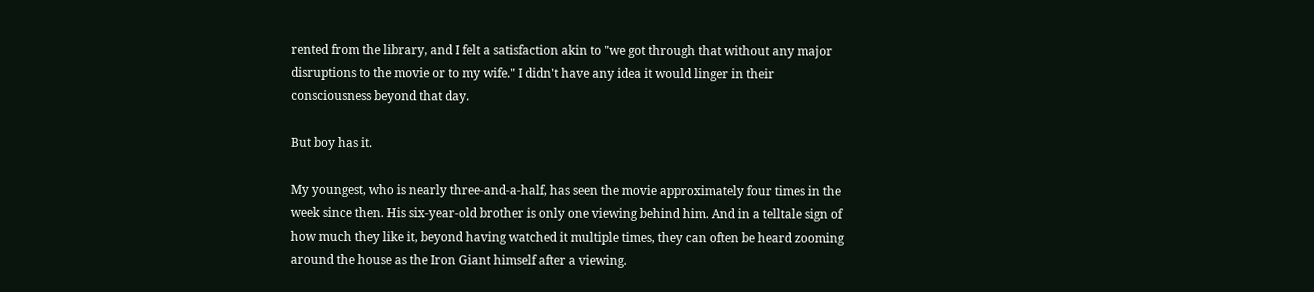rented from the library, and I felt a satisfaction akin to "we got through that without any major disruptions to the movie or to my wife." I didn't have any idea it would linger in their consciousness beyond that day.

But boy has it.

My youngest, who is nearly three-and-a-half, has seen the movie approximately four times in the week since then. His six-year-old brother is only one viewing behind him. And in a telltale sign of how much they like it, beyond having watched it multiple times, they can often be heard zooming around the house as the Iron Giant himself after a viewing.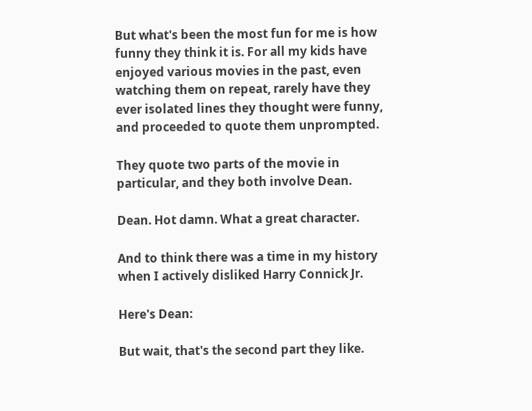But what's been the most fun for me is how funny they think it is. For all my kids have enjoyed various movies in the past, even watching them on repeat, rarely have they ever isolated lines they thought were funny, and proceeded to quote them unprompted.

They quote two parts of the movie in particular, and they both involve Dean.

Dean. Hot damn. What a great character.

And to think there was a time in my history when I actively disliked Harry Connick Jr.

Here's Dean:

But wait, that's the second part they like.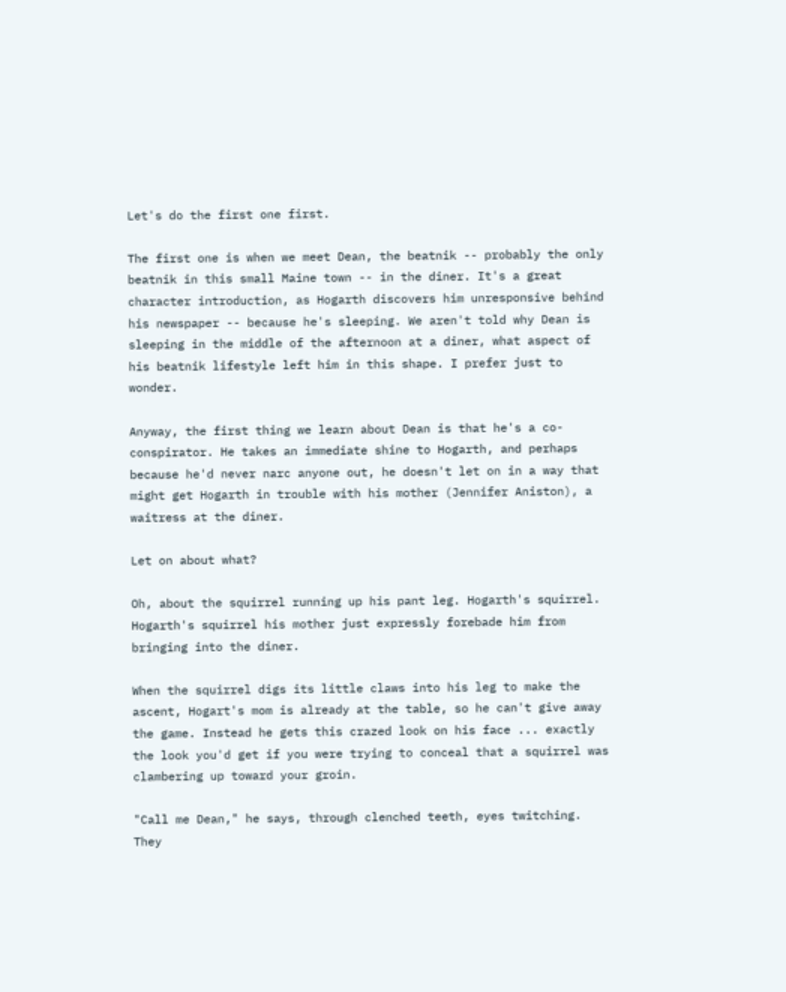Let's do the first one first.

The first one is when we meet Dean, the beatnik -- probably the only beatnik in this small Maine town -- in the diner. It's a great character introduction, as Hogarth discovers him unresponsive behind his newspaper -- because he's sleeping. We aren't told why Dean is sleeping in the middle of the afternoon at a diner, what aspect of his beatnik lifestyle left him in this shape. I prefer just to wonder.

Anyway, the first thing we learn about Dean is that he's a co-conspirator. He takes an immediate shine to Hogarth, and perhaps because he'd never narc anyone out, he doesn't let on in a way that might get Hogarth in trouble with his mother (Jennifer Aniston), a waitress at the diner.

Let on about what?

Oh, about the squirrel running up his pant leg. Hogarth's squirrel. Hogarth's squirrel his mother just expressly forebade him from bringing into the diner.

When the squirrel digs its little claws into his leg to make the ascent, Hogart's mom is already at the table, so he can't give away the game. Instead he gets this crazed look on his face ... exactly the look you'd get if you were trying to conceal that a squirrel was clambering up toward your groin.

"Call me Dean," he says, through clenched teeth, eyes twitching. They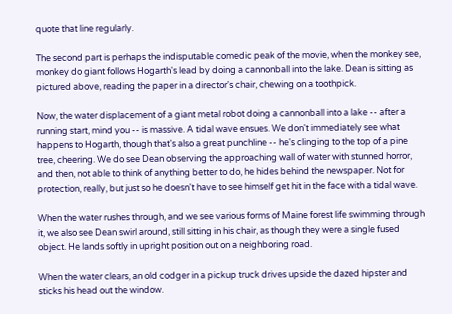quote that line regularly.

The second part is perhaps the indisputable comedic peak of the movie, when the monkey see, monkey do giant follows Hogarth's lead by doing a cannonball into the lake. Dean is sitting as pictured above, reading the paper in a director's chair, chewing on a toothpick.

Now, the water displacement of a giant metal robot doing a cannonball into a lake -- after a running start, mind you -- is massive. A tidal wave ensues. We don't immediately see what happens to Hogarth, though that's also a great punchline -- he's clinging to the top of a pine tree, cheering. We do see Dean observing the approaching wall of water with stunned horror, and then, not able to think of anything better to do, he hides behind the newspaper. Not for protection, really, but just so he doesn't have to see himself get hit in the face with a tidal wave.

When the water rushes through, and we see various forms of Maine forest life swimming through it, we also see Dean swirl around, still sitting in his chair, as though they were a single fused object. He lands softly in upright position out on a neighboring road.

When the water clears, an old codger in a pickup truck drives upside the dazed hipster and sticks his head out the window.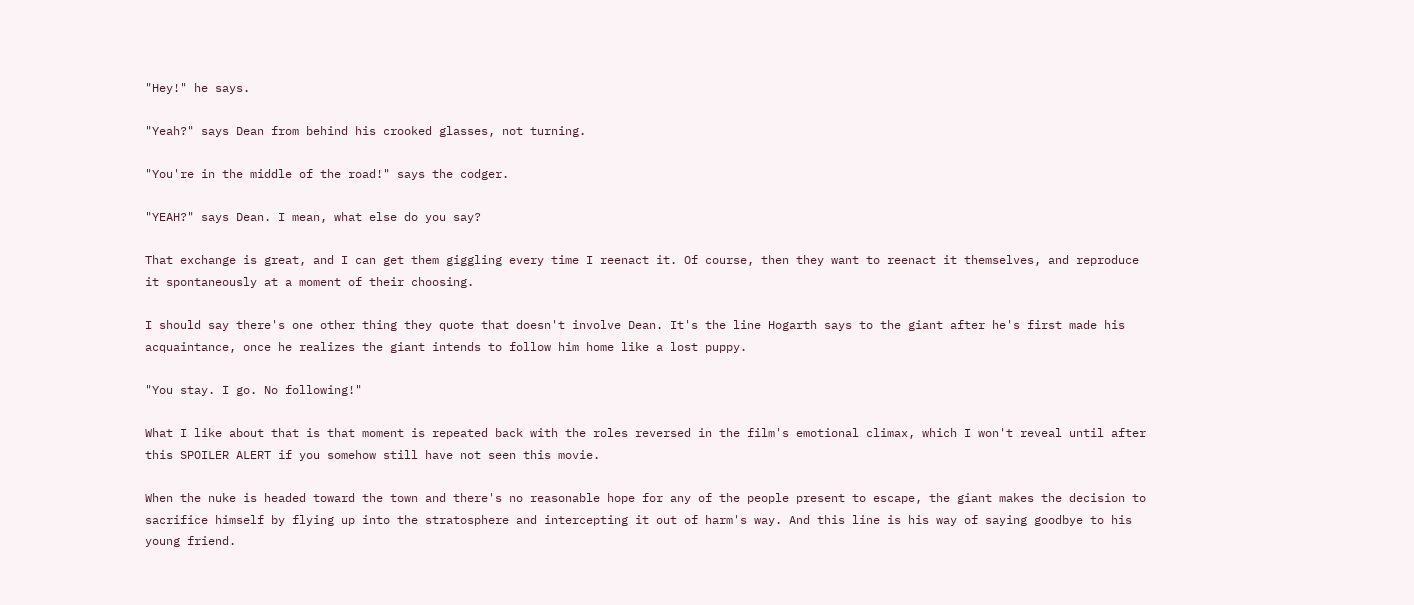"Hey!" he says.

"Yeah?" says Dean from behind his crooked glasses, not turning.

"You're in the middle of the road!" says the codger.

"YEAH?" says Dean. I mean, what else do you say?

That exchange is great, and I can get them giggling every time I reenact it. Of course, then they want to reenact it themselves, and reproduce it spontaneously at a moment of their choosing.

I should say there's one other thing they quote that doesn't involve Dean. It's the line Hogarth says to the giant after he's first made his acquaintance, once he realizes the giant intends to follow him home like a lost puppy.

"You stay. I go. No following!"

What I like about that is that moment is repeated back with the roles reversed in the film's emotional climax, which I won't reveal until after this SPOILER ALERT if you somehow still have not seen this movie.

When the nuke is headed toward the town and there's no reasonable hope for any of the people present to escape, the giant makes the decision to sacrifice himself by flying up into the stratosphere and intercepting it out of harm's way. And this line is his way of saying goodbye to his young friend.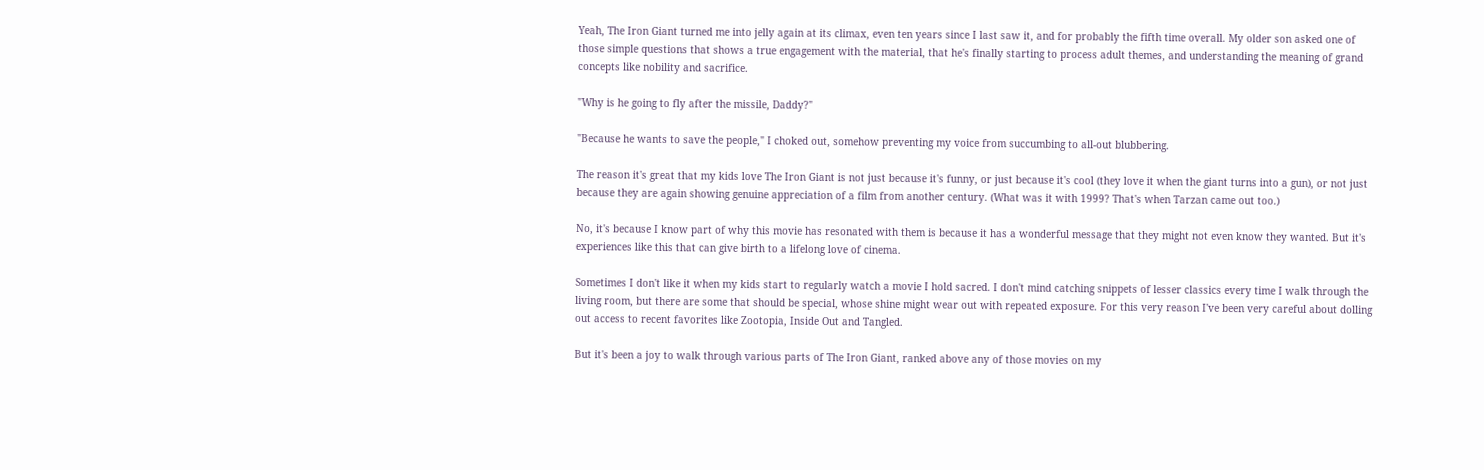Yeah, The Iron Giant turned me into jelly again at its climax, even ten years since I last saw it, and for probably the fifth time overall. My older son asked one of those simple questions that shows a true engagement with the material, that he's finally starting to process adult themes, and understanding the meaning of grand concepts like nobility and sacrifice.

"Why is he going to fly after the missile, Daddy?"

"Because he wants to save the people," I choked out, somehow preventing my voice from succumbing to all-out blubbering.

The reason it's great that my kids love The Iron Giant is not just because it's funny, or just because it's cool (they love it when the giant turns into a gun), or not just because they are again showing genuine appreciation of a film from another century. (What was it with 1999? That's when Tarzan came out too.)

No, it's because I know part of why this movie has resonated with them is because it has a wonderful message that they might not even know they wanted. But it's experiences like this that can give birth to a lifelong love of cinema.

Sometimes I don't like it when my kids start to regularly watch a movie I hold sacred. I don't mind catching snippets of lesser classics every time I walk through the living room, but there are some that should be special, whose shine might wear out with repeated exposure. For this very reason I've been very careful about dolling out access to recent favorites like Zootopia, Inside Out and Tangled.

But it's been a joy to walk through various parts of The Iron Giant, ranked above any of those movies on my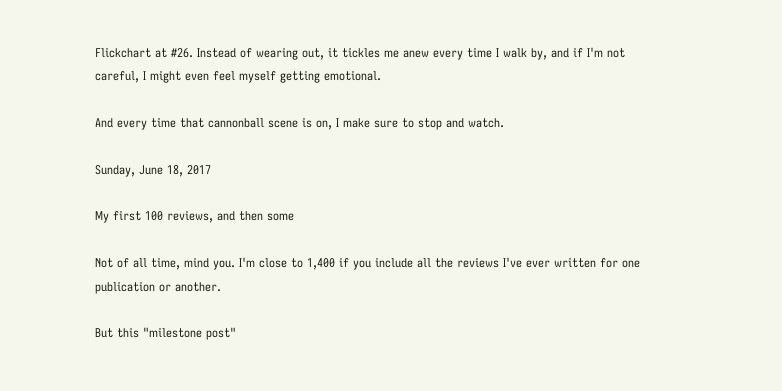Flickchart at #26. Instead of wearing out, it tickles me anew every time I walk by, and if I'm not careful, I might even feel myself getting emotional.

And every time that cannonball scene is on, I make sure to stop and watch.

Sunday, June 18, 2017

My first 100 reviews, and then some

Not of all time, mind you. I'm close to 1,400 if you include all the reviews I've ever written for one publication or another.

But this "milestone post"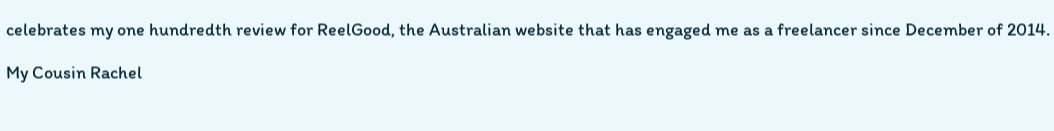celebrates my one hundredth review for ReelGood, the Australian website that has engaged me as a freelancer since December of 2014.

My Cousin Rachel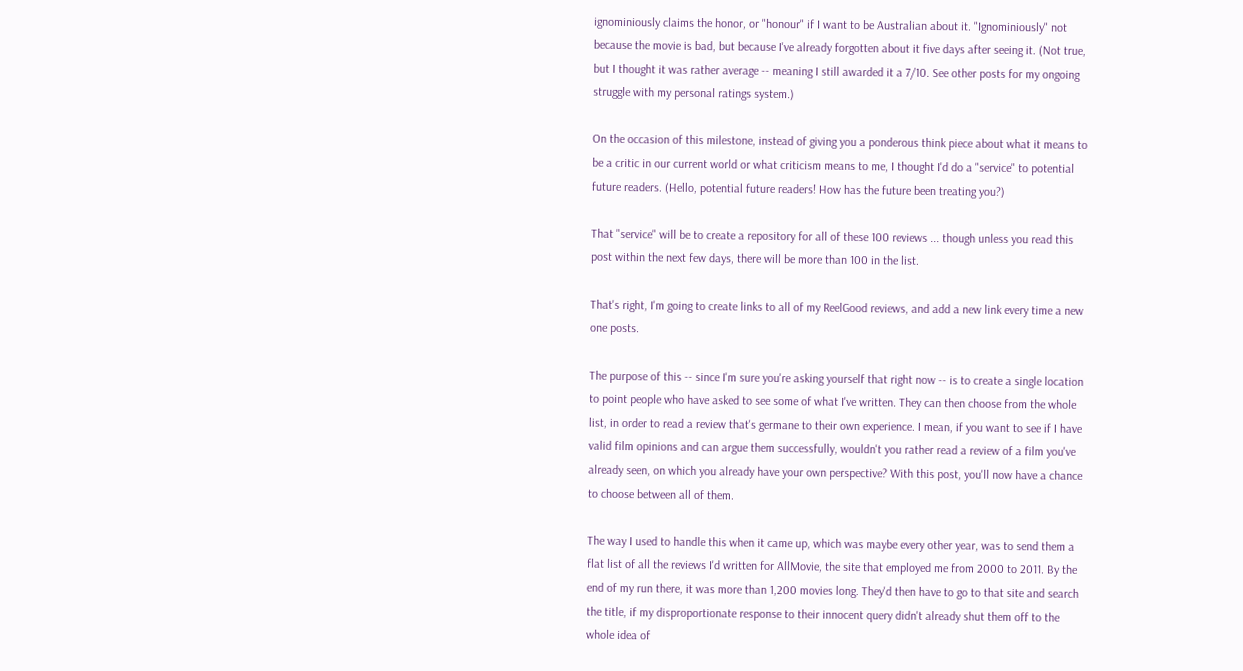ignominiously claims the honor, or "honour" if I want to be Australian about it. "Ignominiously" not because the movie is bad, but because I've already forgotten about it five days after seeing it. (Not true, but I thought it was rather average -- meaning I still awarded it a 7/10. See other posts for my ongoing struggle with my personal ratings system.)

On the occasion of this milestone, instead of giving you a ponderous think piece about what it means to be a critic in our current world or what criticism means to me, I thought I'd do a "service" to potential future readers. (Hello, potential future readers! How has the future been treating you?)

That "service" will be to create a repository for all of these 100 reviews ... though unless you read this post within the next few days, there will be more than 100 in the list.

That's right, I'm going to create links to all of my ReelGood reviews, and add a new link every time a new one posts.

The purpose of this -- since I'm sure you're asking yourself that right now -- is to create a single location to point people who have asked to see some of what I've written. They can then choose from the whole list, in order to read a review that's germane to their own experience. I mean, if you want to see if I have valid film opinions and can argue them successfully, wouldn't you rather read a review of a film you've already seen, on which you already have your own perspective? With this post, you'll now have a chance to choose between all of them.

The way I used to handle this when it came up, which was maybe every other year, was to send them a flat list of all the reviews I'd written for AllMovie, the site that employed me from 2000 to 2011. By the end of my run there, it was more than 1,200 movies long. They'd then have to go to that site and search the title, if my disproportionate response to their innocent query didn't already shut them off to the whole idea of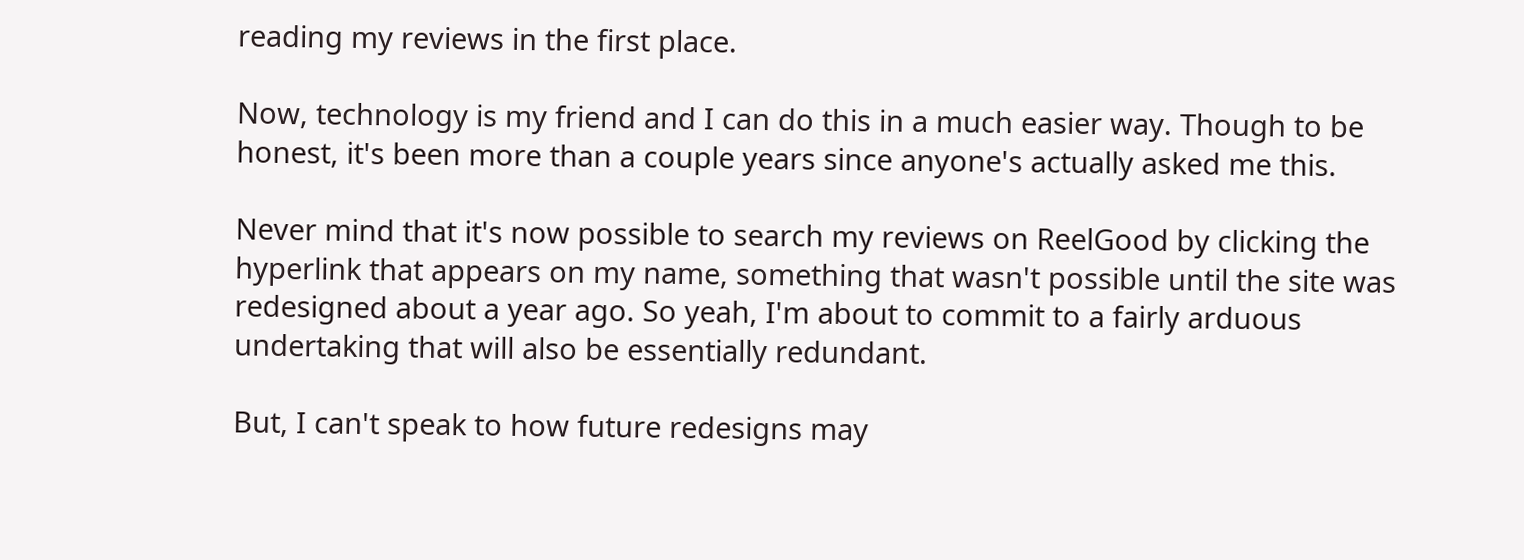reading my reviews in the first place.

Now, technology is my friend and I can do this in a much easier way. Though to be honest, it's been more than a couple years since anyone's actually asked me this.

Never mind that it's now possible to search my reviews on ReelGood by clicking the hyperlink that appears on my name, something that wasn't possible until the site was redesigned about a year ago. So yeah, I'm about to commit to a fairly arduous undertaking that will also be essentially redundant.

But, I can't speak to how future redesigns may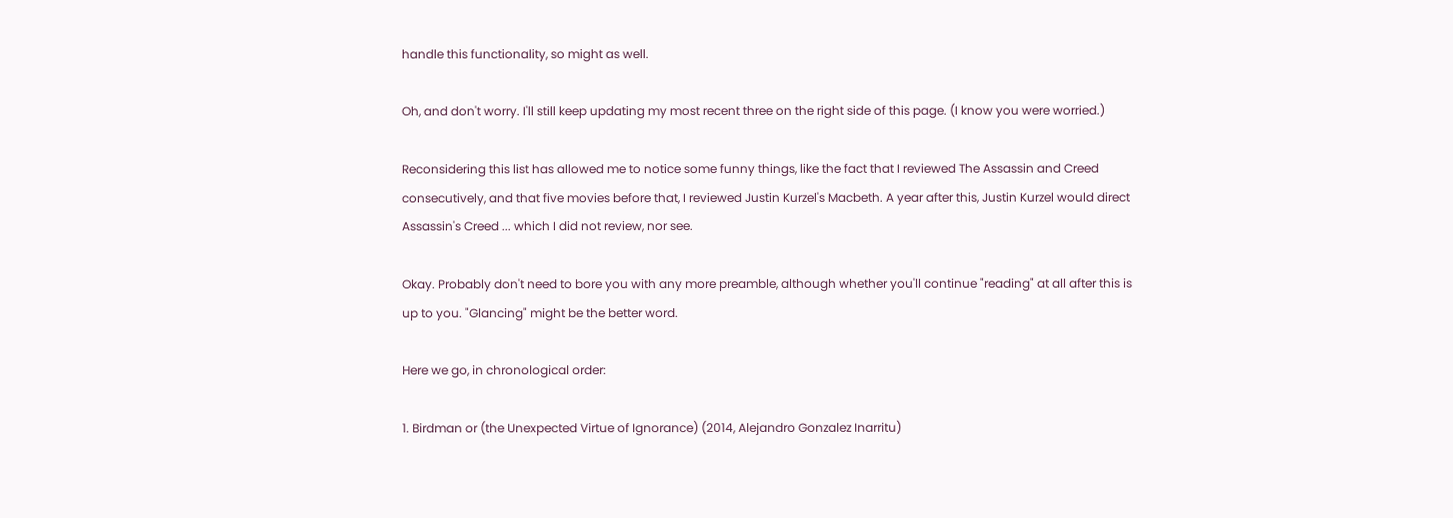handle this functionality, so might as well.

Oh, and don't worry. I'll still keep updating my most recent three on the right side of this page. (I know you were worried.)

Reconsidering this list has allowed me to notice some funny things, like the fact that I reviewed The Assassin and Creed consecutively, and that five movies before that, I reviewed Justin Kurzel's Macbeth. A year after this, Justin Kurzel would direct Assassin's Creed ... which I did not review, nor see.

Okay. Probably don't need to bore you with any more preamble, although whether you'll continue "reading" at all after this is up to you. "Glancing" might be the better word.

Here we go, in chronological order:

1. Birdman or (the Unexpected Virtue of Ignorance) (2014, Alejandro Gonzalez Inarritu)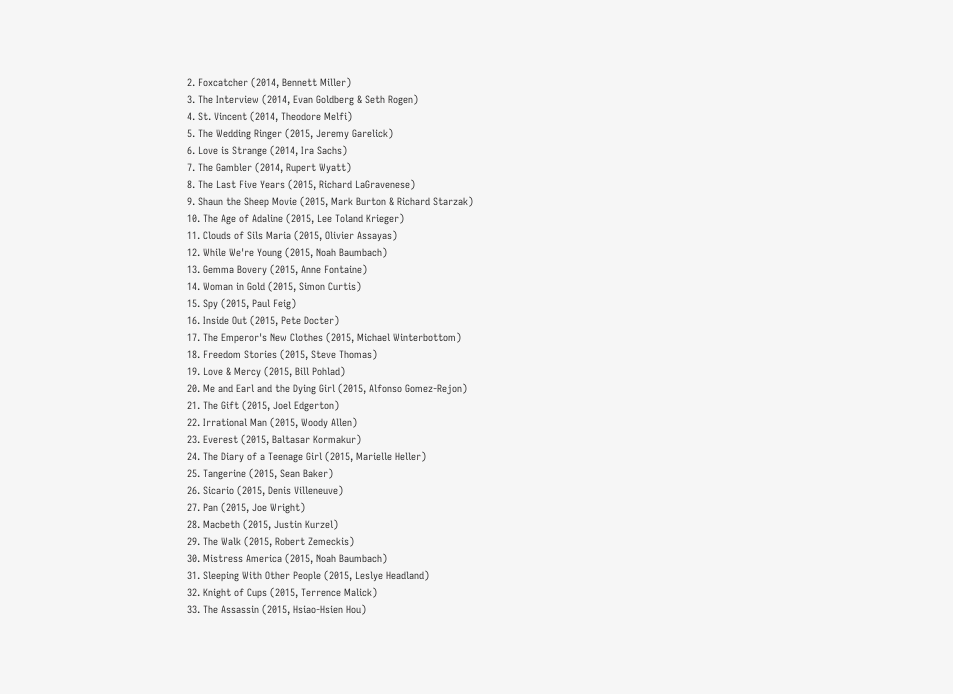2. Foxcatcher (2014, Bennett Miller)
3. The Interview (2014, Evan Goldberg & Seth Rogen)
4. St. Vincent (2014, Theodore Melfi)
5. The Wedding Ringer (2015, Jeremy Garelick)
6. Love is Strange (2014, Ira Sachs)
7. The Gambler (2014, Rupert Wyatt)
8. The Last Five Years (2015, Richard LaGravenese)
9. Shaun the Sheep Movie (2015, Mark Burton & Richard Starzak)
10. The Age of Adaline (2015, Lee Toland Krieger)
11. Clouds of Sils Maria (2015, Olivier Assayas)
12. While We're Young (2015, Noah Baumbach)
13. Gemma Bovery (2015, Anne Fontaine)
14. Woman in Gold (2015, Simon Curtis)
15. Spy (2015, Paul Feig)
16. Inside Out (2015, Pete Docter)
17. The Emperor's New Clothes (2015, Michael Winterbottom)
18. Freedom Stories (2015, Steve Thomas)
19. Love & Mercy (2015, Bill Pohlad)
20. Me and Earl and the Dying Girl (2015, Alfonso Gomez-Rejon)
21. The Gift (2015, Joel Edgerton)
22. Irrational Man (2015, Woody Allen)
23. Everest (2015, Baltasar Kormakur)
24. The Diary of a Teenage Girl (2015, Marielle Heller)
25. Tangerine (2015, Sean Baker)
26. Sicario (2015, Denis Villeneuve)
27. Pan (2015, Joe Wright)
28. Macbeth (2015, Justin Kurzel)
29. The Walk (2015, Robert Zemeckis)
30. Mistress America (2015, Noah Baumbach)
31. Sleeping With Other People (2015, Leslye Headland)
32. Knight of Cups (2015, Terrence Malick)
33. The Assassin (2015, Hsiao-Hsien Hou)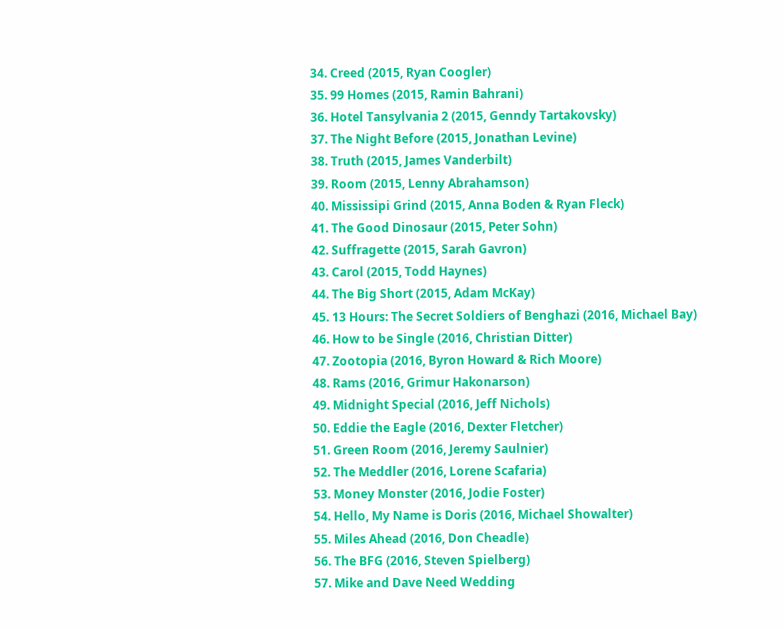34. Creed (2015, Ryan Coogler)
35. 99 Homes (2015, Ramin Bahrani)
36. Hotel Tansylvania 2 (2015, Genndy Tartakovsky)
37. The Night Before (2015, Jonathan Levine)
38. Truth (2015, James Vanderbilt)
39. Room (2015, Lenny Abrahamson)
40. Mississipi Grind (2015, Anna Boden & Ryan Fleck)
41. The Good Dinosaur (2015, Peter Sohn)
42. Suffragette (2015, Sarah Gavron)
43. Carol (2015, Todd Haynes)
44. The Big Short (2015, Adam McKay)
45. 13 Hours: The Secret Soldiers of Benghazi (2016, Michael Bay)
46. How to be Single (2016, Christian Ditter)
47. Zootopia (2016, Byron Howard & Rich Moore)
48. Rams (2016, Grimur Hakonarson)
49. Midnight Special (2016, Jeff Nichols)
50. Eddie the Eagle (2016, Dexter Fletcher)
51. Green Room (2016, Jeremy Saulnier)
52. The Meddler (2016, Lorene Scafaria)
53. Money Monster (2016, Jodie Foster)
54. Hello, My Name is Doris (2016, Michael Showalter)
55. Miles Ahead (2016, Don Cheadle)
56. The BFG (2016, Steven Spielberg)
57. Mike and Dave Need Wedding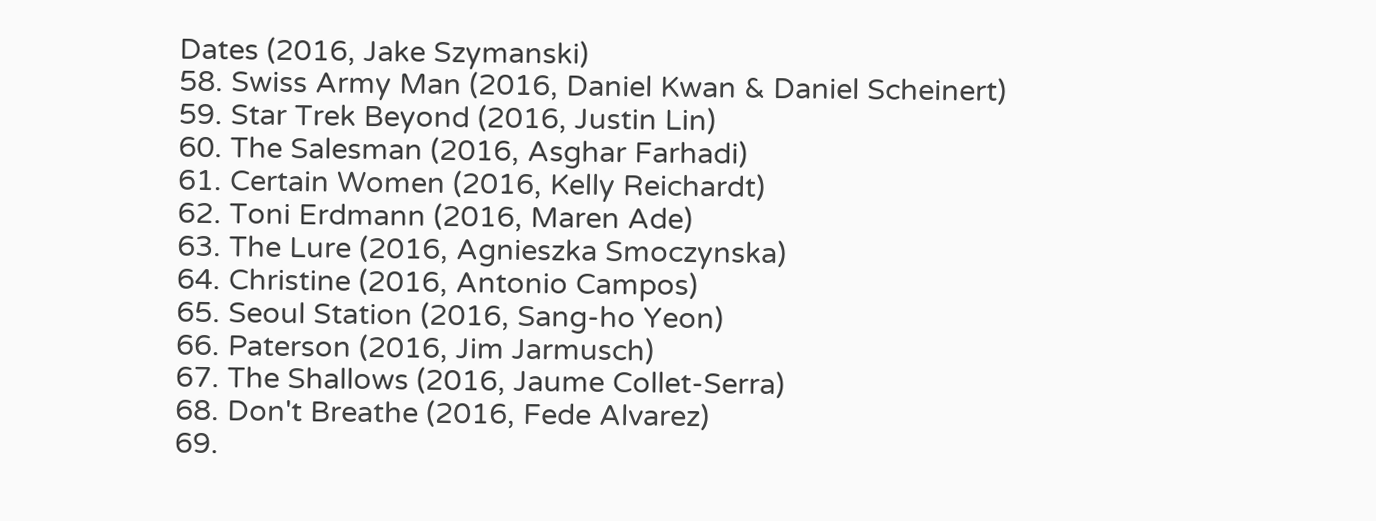Dates (2016, Jake Szymanski)
58. Swiss Army Man (2016, Daniel Kwan & Daniel Scheinert)
59. Star Trek Beyond (2016, Justin Lin)
60. The Salesman (2016, Asghar Farhadi)
61. Certain Women (2016, Kelly Reichardt)
62. Toni Erdmann (2016, Maren Ade)
63. The Lure (2016, Agnieszka Smoczynska)
64. Christine (2016, Antonio Campos)
65. Seoul Station (2016, Sang-ho Yeon)
66. Paterson (2016, Jim Jarmusch)
67. The Shallows (2016, Jaume Collet-Serra)
68. Don't Breathe (2016, Fede Alvarez)
69.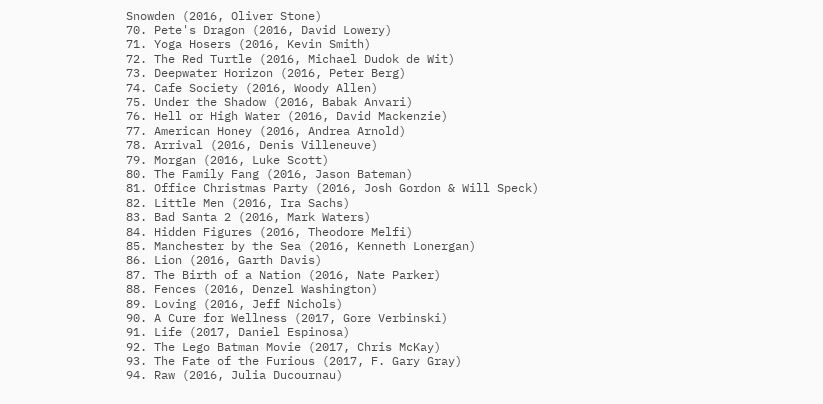Snowden (2016, Oliver Stone)
70. Pete's Dragon (2016, David Lowery)
71. Yoga Hosers (2016, Kevin Smith)
72. The Red Turtle (2016, Michael Dudok de Wit)
73. Deepwater Horizon (2016, Peter Berg)
74. Cafe Society (2016, Woody Allen)
75. Under the Shadow (2016, Babak Anvari)
76. Hell or High Water (2016, David Mackenzie)
77. American Honey (2016, Andrea Arnold)
78. Arrival (2016, Denis Villeneuve)
79. Morgan (2016, Luke Scott)
80. The Family Fang (2016, Jason Bateman)
81. Office Christmas Party (2016, Josh Gordon & Will Speck)
82. Little Men (2016, Ira Sachs)
83. Bad Santa 2 (2016, Mark Waters)
84. Hidden Figures (2016, Theodore Melfi)
85. Manchester by the Sea (2016, Kenneth Lonergan)
86. Lion (2016, Garth Davis)
87. The Birth of a Nation (2016, Nate Parker)
88. Fences (2016, Denzel Washington)
89. Loving (2016, Jeff Nichols)
90. A Cure for Wellness (2017, Gore Verbinski)
91. Life (2017, Daniel Espinosa)
92. The Lego Batman Movie (2017, Chris McKay)
93. The Fate of the Furious (2017, F. Gary Gray)
94. Raw (2016, Julia Ducournau)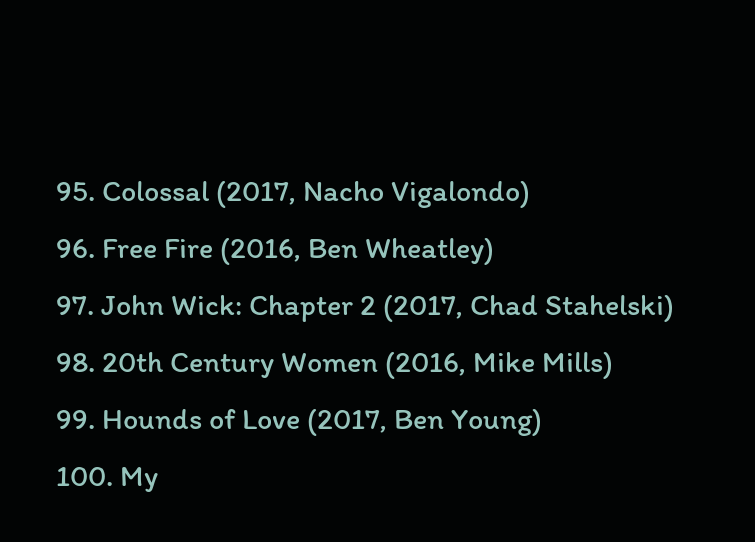95. Colossal (2017, Nacho Vigalondo)
96. Free Fire (2016, Ben Wheatley)
97. John Wick: Chapter 2 (2017, Chad Stahelski)
98. 20th Century Women (2016, Mike Mills)
99. Hounds of Love (2017, Ben Young)
100. My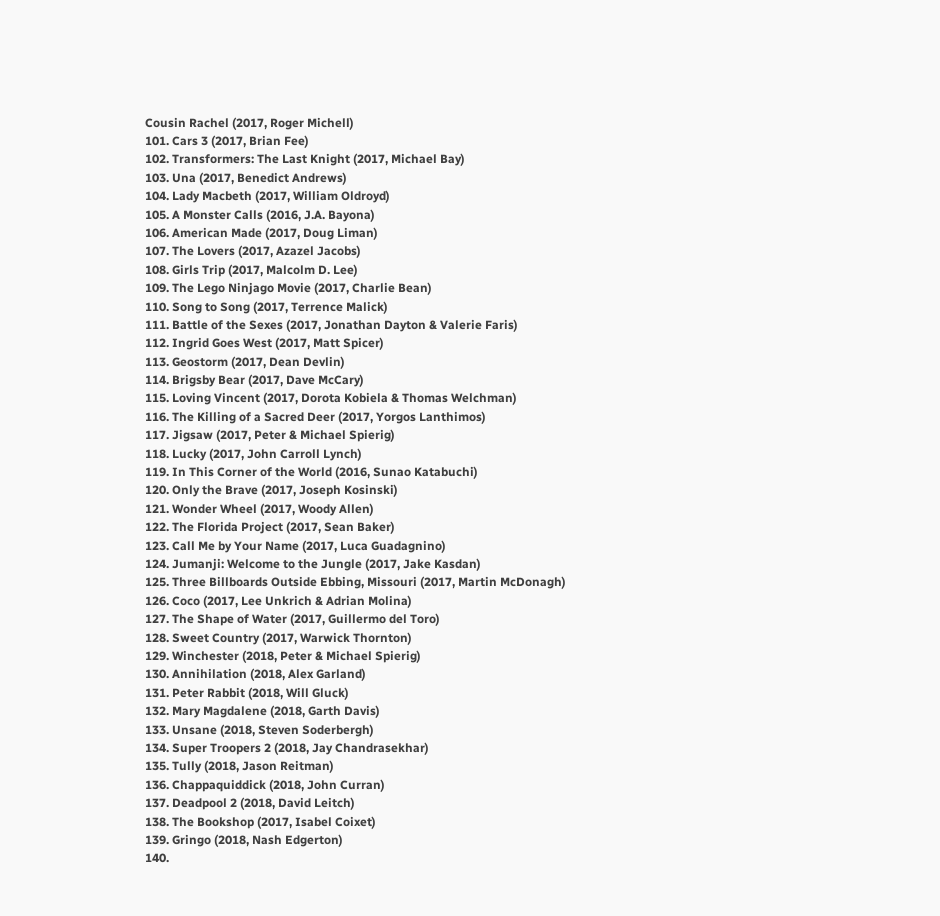Cousin Rachel (2017, Roger Michell)
101. Cars 3 (2017, Brian Fee)
102. Transformers: The Last Knight (2017, Michael Bay)
103. Una (2017, Benedict Andrews)
104. Lady Macbeth (2017, William Oldroyd)
105. A Monster Calls (2016, J.A. Bayona)
106. American Made (2017, Doug Liman)
107. The Lovers (2017, Azazel Jacobs)
108. Girls Trip (2017, Malcolm D. Lee)
109. The Lego Ninjago Movie (2017, Charlie Bean)
110. Song to Song (2017, Terrence Malick)
111. Battle of the Sexes (2017, Jonathan Dayton & Valerie Faris)
112. Ingrid Goes West (2017, Matt Spicer)
113. Geostorm (2017, Dean Devlin)
114. Brigsby Bear (2017, Dave McCary)
115. Loving Vincent (2017, Dorota Kobiela & Thomas Welchman)
116. The Killing of a Sacred Deer (2017, Yorgos Lanthimos)
117. Jigsaw (2017, Peter & Michael Spierig)
118. Lucky (2017, John Carroll Lynch)
119. In This Corner of the World (2016, Sunao Katabuchi)
120. Only the Brave (2017, Joseph Kosinski)
121. Wonder Wheel (2017, Woody Allen)
122. The Florida Project (2017, Sean Baker)
123. Call Me by Your Name (2017, Luca Guadagnino)
124. Jumanji: Welcome to the Jungle (2017, Jake Kasdan)
125. Three Billboards Outside Ebbing, Missouri (2017, Martin McDonagh)
126. Coco (2017, Lee Unkrich & Adrian Molina)
127. The Shape of Water (2017, Guillermo del Toro)
128. Sweet Country (2017, Warwick Thornton)
129. Winchester (2018, Peter & Michael Spierig)
130. Annihilation (2018, Alex Garland)
131. Peter Rabbit (2018, Will Gluck)
132. Mary Magdalene (2018, Garth Davis)
133. Unsane (2018, Steven Soderbergh)
134. Super Troopers 2 (2018, Jay Chandrasekhar)
135. Tully (2018, Jason Reitman)
136. Chappaquiddick (2018, John Curran)
137. Deadpool 2 (2018, David Leitch)
138. The Bookshop (2017, Isabel Coixet)
139. Gringo (2018, Nash Edgerton)
140.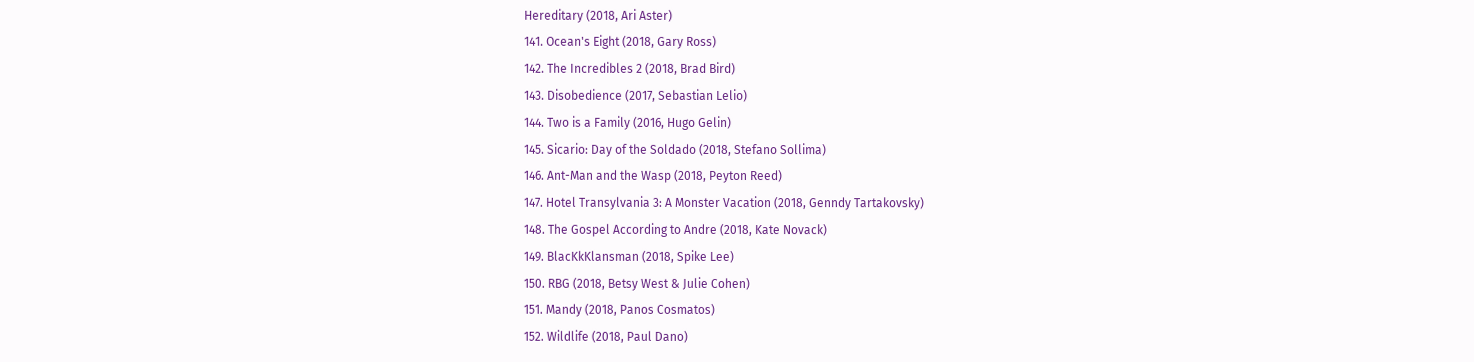Hereditary (2018, Ari Aster)
141. Ocean's Eight (2018, Gary Ross)
142. The Incredibles 2 (2018, Brad Bird)
143. Disobedience (2017, Sebastian Lelio)
144. Two is a Family (2016, Hugo Gelin)
145. Sicario: Day of the Soldado (2018, Stefano Sollima)
146. Ant-Man and the Wasp (2018, Peyton Reed)
147. Hotel Transylvania 3: A Monster Vacation (2018, Genndy Tartakovsky)
148. The Gospel According to Andre (2018, Kate Novack)
149. BlacKkKlansman (2018, Spike Lee)
150. RBG (2018, Betsy West & Julie Cohen)
151. Mandy (2018, Panos Cosmatos)
152. Wildlife (2018, Paul Dano)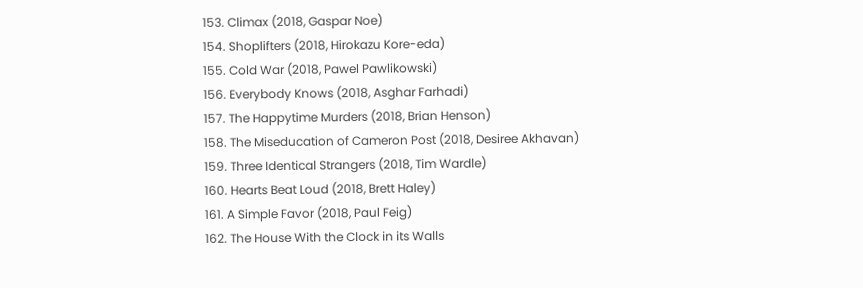153. Climax (2018, Gaspar Noe)
154. Shoplifters (2018, Hirokazu Kore-eda)
155. Cold War (2018, Pawel Pawlikowski)
156. Everybody Knows (2018, Asghar Farhadi)
157. The Happytime Murders (2018, Brian Henson)
158. The Miseducation of Cameron Post (2018, Desiree Akhavan)
159. Three Identical Strangers (2018, Tim Wardle)
160. Hearts Beat Loud (2018, Brett Haley)
161. A Simple Favor (2018, Paul Feig)
162. The House With the Clock in its Walls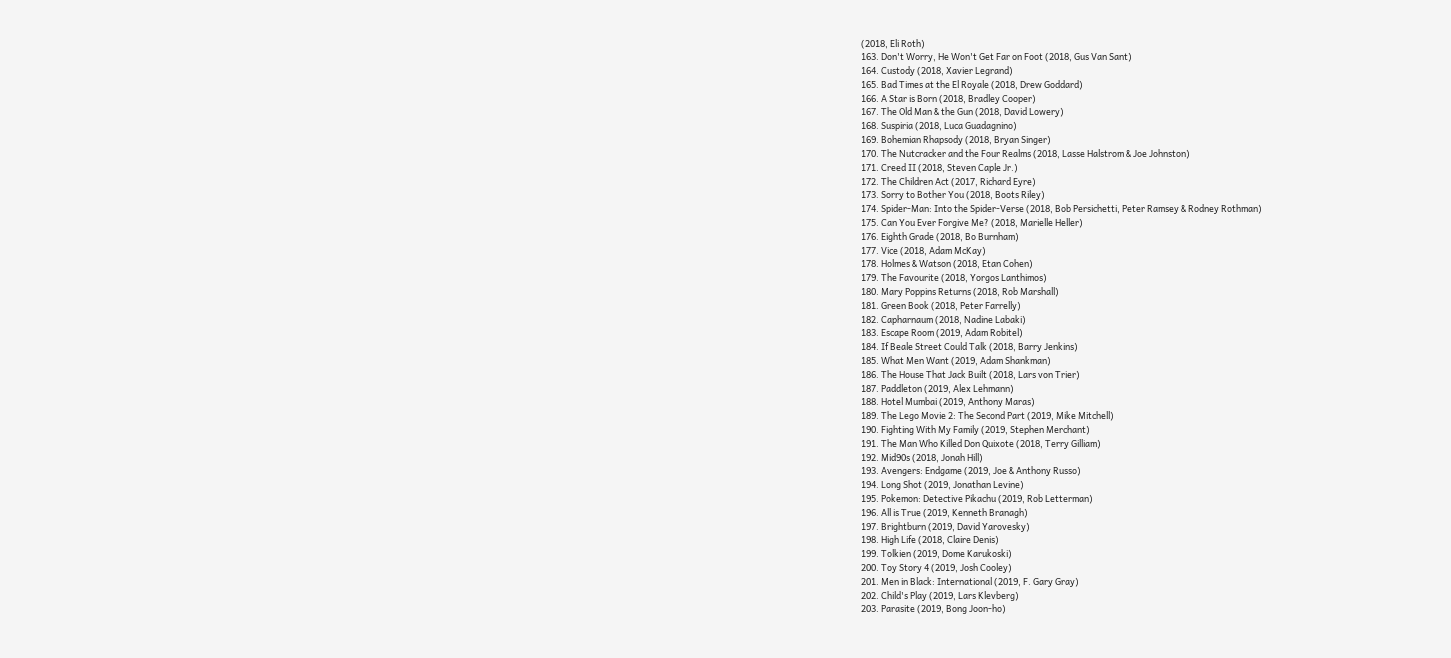(2018, Eli Roth)
163. Don't Worry, He Won't Get Far on Foot (2018, Gus Van Sant)
164. Custody (2018, Xavier Legrand)
165. Bad Times at the El Royale (2018, Drew Goddard)
166. A Star is Born (2018, Bradley Cooper)
167. The Old Man & the Gun (2018, David Lowery)
168. Suspiria (2018, Luca Guadagnino)
169. Bohemian Rhapsody (2018, Bryan Singer)
170. The Nutcracker and the Four Realms (2018, Lasse Halstrom & Joe Johnston)
171. Creed II (2018, Steven Caple Jr.)
172. The Children Act (2017, Richard Eyre)
173. Sorry to Bother You (2018, Boots Riley)
174. Spider-Man: Into the Spider-Verse (2018, Bob Persichetti, Peter Ramsey & Rodney Rothman)
175. Can You Ever Forgive Me? (2018, Marielle Heller)
176. Eighth Grade (2018, Bo Burnham)
177. Vice (2018, Adam McKay)
178. Holmes & Watson (2018, Etan Cohen)
179. The Favourite (2018, Yorgos Lanthimos)
180. Mary Poppins Returns (2018, Rob Marshall)
181. Green Book (2018, Peter Farrelly)
182. Capharnaum (2018, Nadine Labaki)
183. Escape Room (2019, Adam Robitel)
184. If Beale Street Could Talk (2018, Barry Jenkins)
185. What Men Want (2019, Adam Shankman)
186. The House That Jack Built (2018, Lars von Trier)
187. Paddleton (2019, Alex Lehmann)
188. Hotel Mumbai (2019, Anthony Maras)
189. The Lego Movie 2: The Second Part (2019, Mike Mitchell)
190. Fighting With My Family (2019, Stephen Merchant)
191. The Man Who Killed Don Quixote (2018, Terry Gilliam)
192. Mid90s (2018, Jonah Hill)
193. Avengers: Endgame (2019, Joe & Anthony Russo)
194. Long Shot (2019, Jonathan Levine)
195. Pokemon: Detective Pikachu (2019, Rob Letterman)
196. All is True (2019, Kenneth Branagh)
197. Brightburn (2019, David Yarovesky)
198. High Life (2018, Claire Denis)
199. Tolkien (2019, Dome Karukoski)
200. Toy Story 4 (2019, Josh Cooley)
201. Men in Black: International (2019, F. Gary Gray)
202. Child's Play (2019, Lars Klevberg)
203. Parasite (2019, Bong Joon-ho)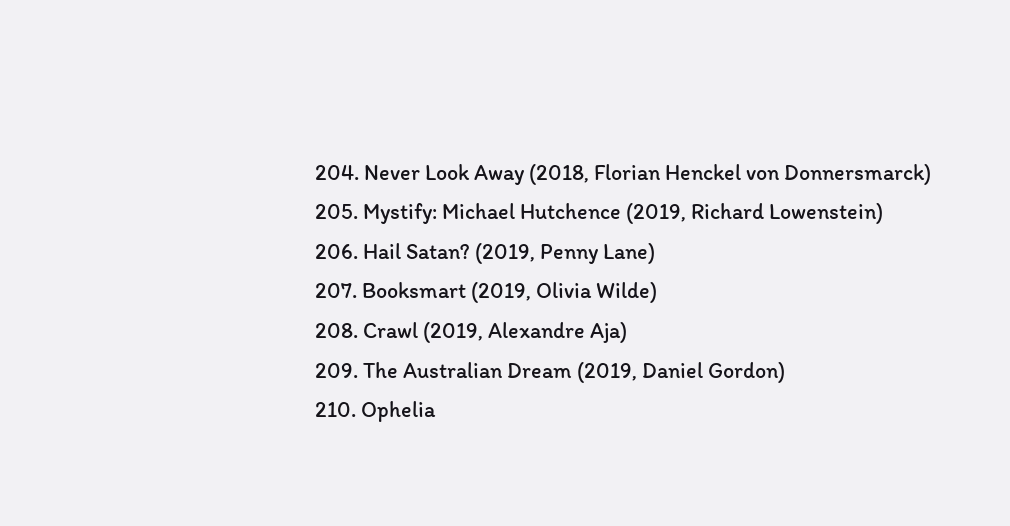204. Never Look Away (2018, Florian Henckel von Donnersmarck)
205. Mystify: Michael Hutchence (2019, Richard Lowenstein)
206. Hail Satan? (2019, Penny Lane)
207. Booksmart (2019, Olivia Wilde)
208. Crawl (2019, Alexandre Aja)
209. The Australian Dream (2019, Daniel Gordon)
210. Ophelia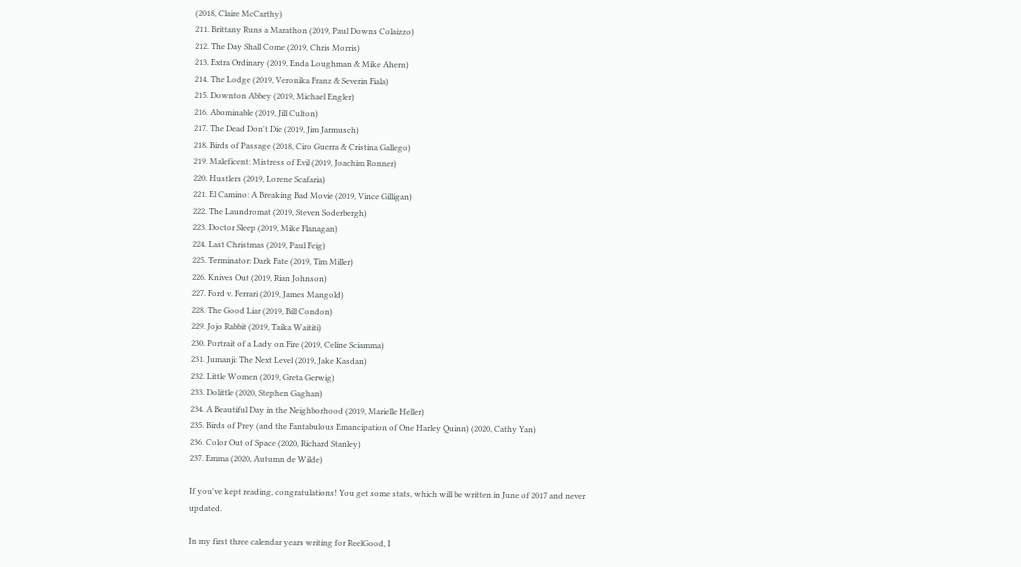(2018, Claire McCarthy)
211. Brittany Runs a Marathon (2019, Paul Downs Colaizzo)
212. The Day Shall Come (2019, Chris Morris)
213. Extra Ordinary (2019, Enda Loughman & Mike Ahern)
214. The Lodge (2019, Veronika Franz & Severin Fiala)
215. Downton Abbey (2019, Michael Engler)
216. Abominable (2019, Jill Culton)
217. The Dead Don't Die (2019, Jim Jarmusch)
218. Birds of Passage (2018, Ciro Guerra & Cristina Gallego)
219. Maleficent: Mistress of Evil (2019, Joachim Ronner)
220. Hustlers (2019, Lorene Scafaria)
221. El Camino: A Breaking Bad Movie (2019, Vince Gilligan)
222. The Laundromat (2019, Steven Soderbergh)
223. Doctor Sleep (2019, Mike Flanagan)
224. Last Christmas (2019, Paul Feig)
225. Terminator: Dark Fate (2019, Tim Miller)
226. Knives Out (2019, Rian Johnson)
227. Ford v. Ferrari (2019, James Mangold)
228. The Good Liar (2019, Bill Condon)
229. Jojo Rabbit (2019, Taika Waititi)
230. Portrait of a Lady on Fire (2019, Celine Sciamma)
231. Jumanji: The Next Level (2019, Jake Kasdan)
232. Little Women (2019, Greta Gerwig)
233. Dolittle (2020, Stephen Gaghan)
234. A Beautiful Day in the Neighborhood (2019, Marielle Heller)
235. Birds of Prey (and the Fantabulous Emancipation of One Harley Quinn) (2020, Cathy Yan)
236. Color Out of Space (2020, Richard Stanley)
237. Emma (2020, Autumn de Wilde)

If you've kept reading, congratulations! You get some stats, which will be written in June of 2017 and never updated.

In my first three calendar years writing for ReelGood, I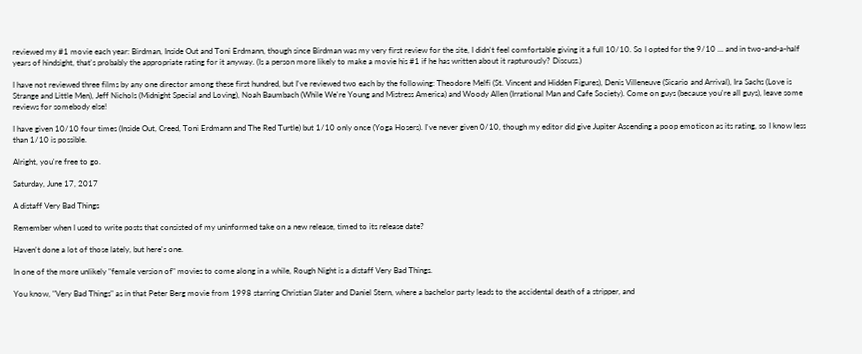reviewed my #1 movie each year: Birdman, Inside Out and Toni Erdmann, though since Birdman was my very first review for the site, I didn't feel comfortable giving it a full 10/10. So I opted for the 9/10 ... and in two-and-a-half years of hindsight, that's probably the appropriate rating for it anyway. (Is a person more likely to make a movie his #1 if he has written about it rapturously? Discuss.)

I have not reviewed three films by any one director among these first hundred, but I've reviewed two each by the following: Theodore Melfi (St. Vincent and Hidden Figures), Denis Villeneuve (Sicario and Arrival), Ira Sachs (Love is Strange and Little Men), Jeff Nichols (Midnight Special and Loving), Noah Baumbach (While We're Young and Mistress America) and Woody Allen (Irrational Man and Cafe Society). Come on guys (because you're all guys), leave some reviews for somebody else!

I have given 10/10 four times (Inside Out, Creed, Toni Erdmann and The Red Turtle) but 1/10 only once (Yoga Hosers). I've never given 0/10, though my editor did give Jupiter Ascending a poop emoticon as its rating, so I know less than 1/10 is possible.

Alright, you're free to go.

Saturday, June 17, 2017

A distaff Very Bad Things

Remember when I used to write posts that consisted of my uninformed take on a new release, timed to its release date?

Haven't done a lot of those lately, but here's one.

In one of the more unlikely "female version of" movies to come along in a while, Rough Night is a distaff Very Bad Things.

You know, "Very Bad Things" as in that Peter Berg movie from 1998 starring Christian Slater and Daniel Stern, where a bachelor party leads to the accidental death of a stripper, and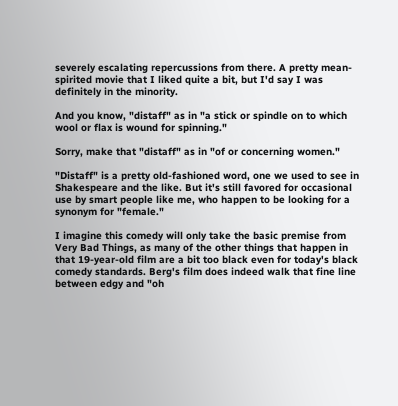severely escalating repercussions from there. A pretty mean-spirited movie that I liked quite a bit, but I'd say I was definitely in the minority.

And you know, "distaff" as in "a stick or spindle on to which wool or flax is wound for spinning."

Sorry, make that "distaff" as in "of or concerning women."

"Distaff" is a pretty old-fashioned word, one we used to see in Shakespeare and the like. But it's still favored for occasional use by smart people like me, who happen to be looking for a synonym for "female."

I imagine this comedy will only take the basic premise from Very Bad Things, as many of the other things that happen in that 19-year-old film are a bit too black even for today's black comedy standards. Berg's film does indeed walk that fine line between edgy and "oh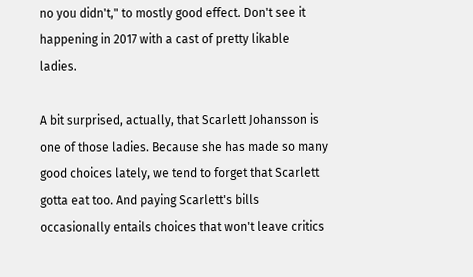no you didn't," to mostly good effect. Don't see it happening in 2017 with a cast of pretty likable ladies.

A bit surprised, actually, that Scarlett Johansson is one of those ladies. Because she has made so many good choices lately, we tend to forget that Scarlett gotta eat too. And paying Scarlett's bills occasionally entails choices that won't leave critics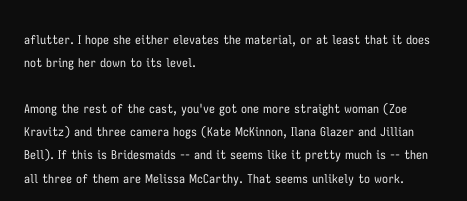aflutter. I hope she either elevates the material, or at least that it does not bring her down to its level.

Among the rest of the cast, you've got one more straight woman (Zoe Kravitz) and three camera hogs (Kate McKinnon, Ilana Glazer and Jillian Bell). If this is Bridesmaids -- and it seems like it pretty much is -- then all three of them are Melissa McCarthy. That seems unlikely to work.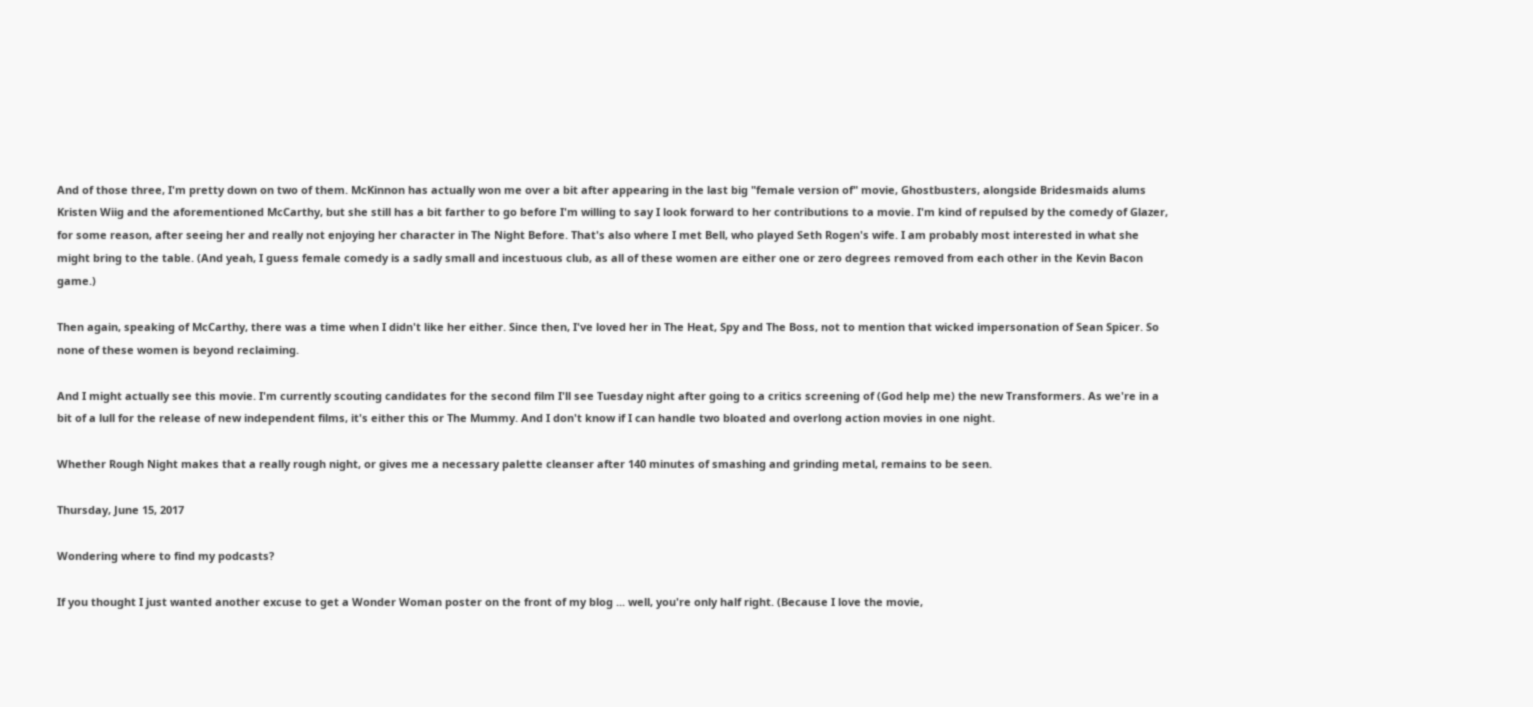And of those three, I'm pretty down on two of them. McKinnon has actually won me over a bit after appearing in the last big "female version of" movie, Ghostbusters, alongside Bridesmaids alums Kristen Wiig and the aforementioned McCarthy, but she still has a bit farther to go before I'm willing to say I look forward to her contributions to a movie. I'm kind of repulsed by the comedy of Glazer, for some reason, after seeing her and really not enjoying her character in The Night Before. That's also where I met Bell, who played Seth Rogen's wife. I am probably most interested in what she might bring to the table. (And yeah, I guess female comedy is a sadly small and incestuous club, as all of these women are either one or zero degrees removed from each other in the Kevin Bacon game.)

Then again, speaking of McCarthy, there was a time when I didn't like her either. Since then, I've loved her in The Heat, Spy and The Boss, not to mention that wicked impersonation of Sean Spicer. So none of these women is beyond reclaiming.

And I might actually see this movie. I'm currently scouting candidates for the second film I'll see Tuesday night after going to a critics screening of (God help me) the new Transformers. As we're in a bit of a lull for the release of new independent films, it's either this or The Mummy. And I don't know if I can handle two bloated and overlong action movies in one night.

Whether Rough Night makes that a really rough night, or gives me a necessary palette cleanser after 140 minutes of smashing and grinding metal, remains to be seen.

Thursday, June 15, 2017

Wondering where to find my podcasts?

If you thought I just wanted another excuse to get a Wonder Woman poster on the front of my blog ... well, you're only half right. (Because I love the movie,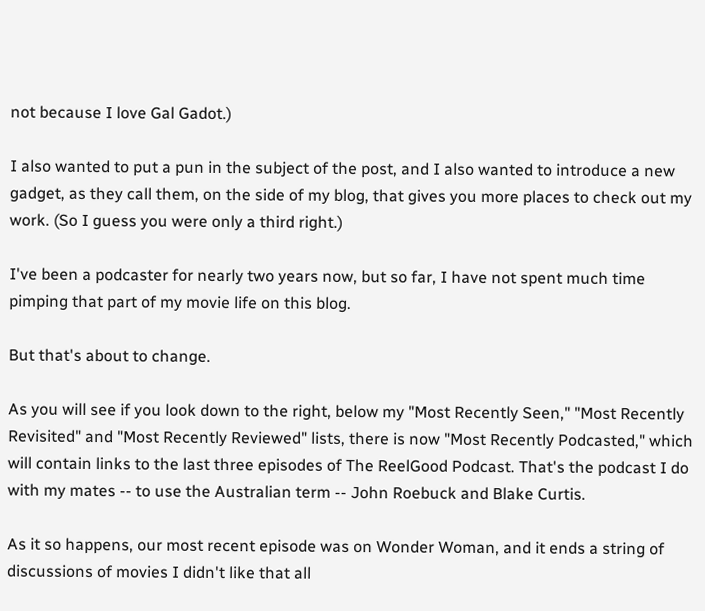not because I love Gal Gadot.)

I also wanted to put a pun in the subject of the post, and I also wanted to introduce a new gadget, as they call them, on the side of my blog, that gives you more places to check out my work. (So I guess you were only a third right.)

I've been a podcaster for nearly two years now, but so far, I have not spent much time pimping that part of my movie life on this blog.

But that's about to change.

As you will see if you look down to the right, below my "Most Recently Seen," "Most Recently Revisited" and "Most Recently Reviewed" lists, there is now "Most Recently Podcasted," which will contain links to the last three episodes of The ReelGood Podcast. That's the podcast I do with my mates -- to use the Australian term -- John Roebuck and Blake Curtis.

As it so happens, our most recent episode was on Wonder Woman, and it ends a string of discussions of movies I didn't like that all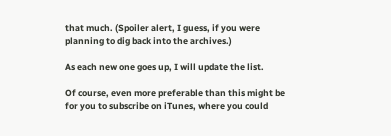that much. (Spoiler alert, I guess, if you were planning to dig back into the archives.)

As each new one goes up, I will update the list.

Of course, even more preferable than this might be for you to subscribe on iTunes, where you could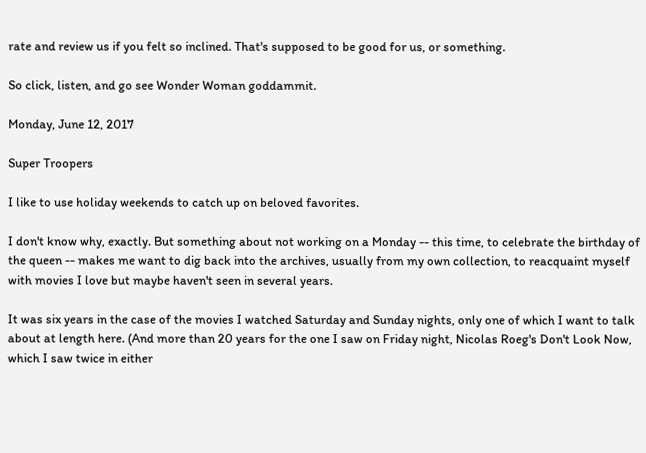rate and review us if you felt so inclined. That's supposed to be good for us, or something.

So click, listen, and go see Wonder Woman goddammit.

Monday, June 12, 2017

Super Troopers

I like to use holiday weekends to catch up on beloved favorites.

I don't know why, exactly. But something about not working on a Monday -- this time, to celebrate the birthday of the queen -- makes me want to dig back into the archives, usually from my own collection, to reacquaint myself with movies I love but maybe haven't seen in several years.

It was six years in the case of the movies I watched Saturday and Sunday nights, only one of which I want to talk about at length here. (And more than 20 years for the one I saw on Friday night, Nicolas Roeg's Don't Look Now, which I saw twice in either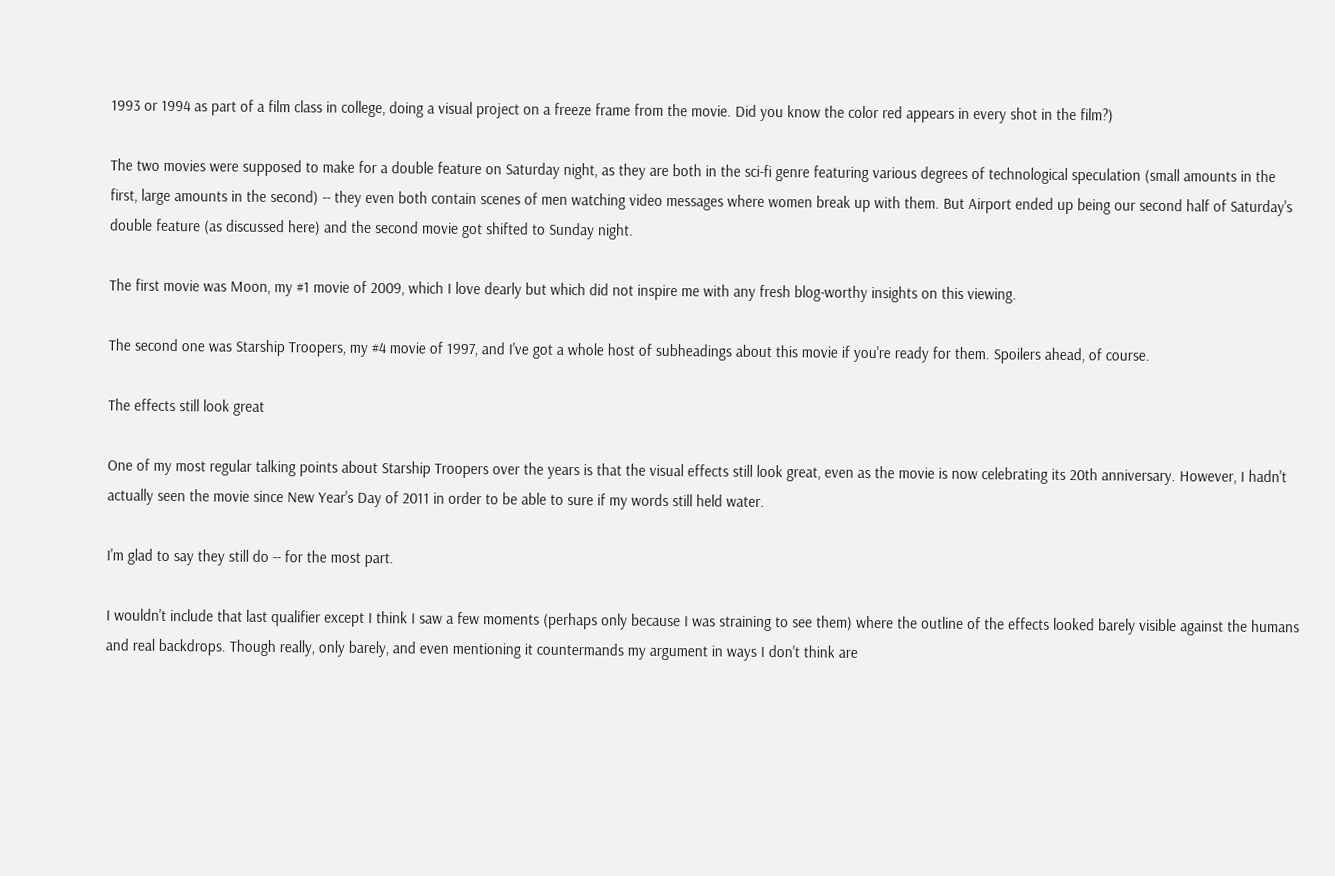1993 or 1994 as part of a film class in college, doing a visual project on a freeze frame from the movie. Did you know the color red appears in every shot in the film?)

The two movies were supposed to make for a double feature on Saturday night, as they are both in the sci-fi genre featuring various degrees of technological speculation (small amounts in the first, large amounts in the second) -- they even both contain scenes of men watching video messages where women break up with them. But Airport ended up being our second half of Saturday's double feature (as discussed here) and the second movie got shifted to Sunday night.

The first movie was Moon, my #1 movie of 2009, which I love dearly but which did not inspire me with any fresh blog-worthy insights on this viewing.

The second one was Starship Troopers, my #4 movie of 1997, and I've got a whole host of subheadings about this movie if you're ready for them. Spoilers ahead, of course.

The effects still look great

One of my most regular talking points about Starship Troopers over the years is that the visual effects still look great, even as the movie is now celebrating its 20th anniversary. However, I hadn't actually seen the movie since New Year's Day of 2011 in order to be able to sure if my words still held water.

I'm glad to say they still do -- for the most part.

I wouldn't include that last qualifier except I think I saw a few moments (perhaps only because I was straining to see them) where the outline of the effects looked barely visible against the humans and real backdrops. Though really, only barely, and even mentioning it countermands my argument in ways I don't think are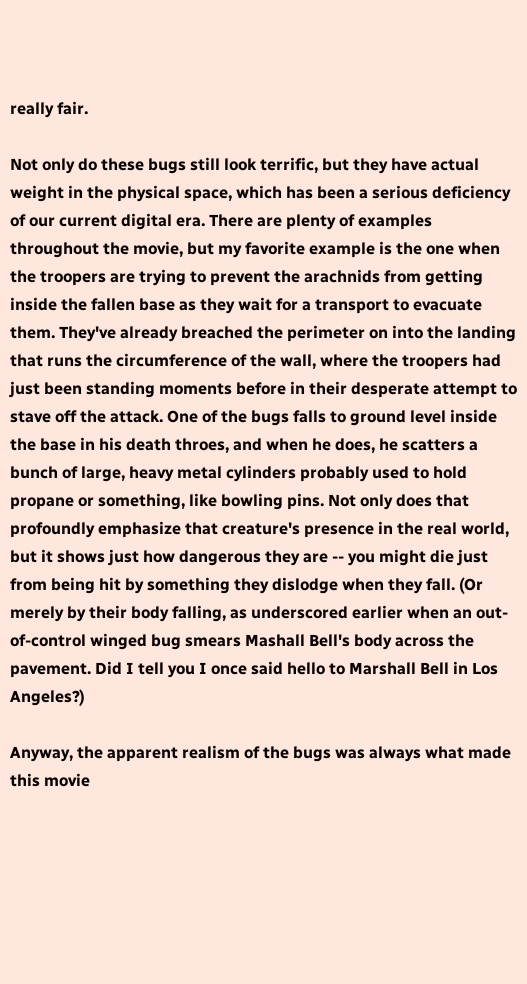really fair.

Not only do these bugs still look terrific, but they have actual weight in the physical space, which has been a serious deficiency of our current digital era. There are plenty of examples throughout the movie, but my favorite example is the one when the troopers are trying to prevent the arachnids from getting inside the fallen base as they wait for a transport to evacuate them. They've already breached the perimeter on into the landing that runs the circumference of the wall, where the troopers had just been standing moments before in their desperate attempt to stave off the attack. One of the bugs falls to ground level inside the base in his death throes, and when he does, he scatters a bunch of large, heavy metal cylinders probably used to hold propane or something, like bowling pins. Not only does that profoundly emphasize that creature's presence in the real world, but it shows just how dangerous they are -- you might die just from being hit by something they dislodge when they fall. (Or merely by their body falling, as underscored earlier when an out-of-control winged bug smears Mashall Bell's body across the pavement. Did I tell you I once said hello to Marshall Bell in Los Angeles?)

Anyway, the apparent realism of the bugs was always what made this movie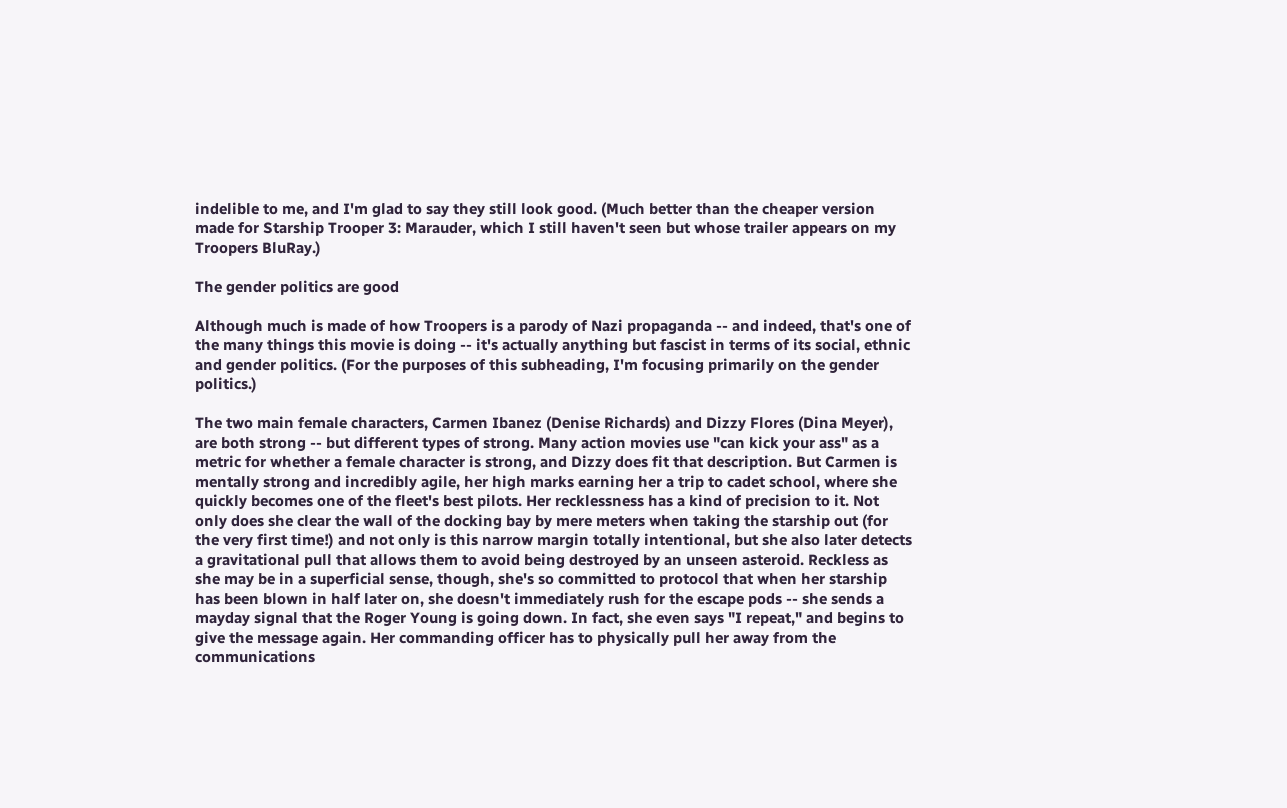indelible to me, and I'm glad to say they still look good. (Much better than the cheaper version made for Starship Trooper 3: Marauder, which I still haven't seen but whose trailer appears on my Troopers BluRay.)

The gender politics are good

Although much is made of how Troopers is a parody of Nazi propaganda -- and indeed, that's one of the many things this movie is doing -- it's actually anything but fascist in terms of its social, ethnic and gender politics. (For the purposes of this subheading, I'm focusing primarily on the gender politics.)

The two main female characters, Carmen Ibanez (Denise Richards) and Dizzy Flores (Dina Meyer), are both strong -- but different types of strong. Many action movies use "can kick your ass" as a metric for whether a female character is strong, and Dizzy does fit that description. But Carmen is mentally strong and incredibly agile, her high marks earning her a trip to cadet school, where she quickly becomes one of the fleet's best pilots. Her recklessness has a kind of precision to it. Not only does she clear the wall of the docking bay by mere meters when taking the starship out (for the very first time!) and not only is this narrow margin totally intentional, but she also later detects a gravitational pull that allows them to avoid being destroyed by an unseen asteroid. Reckless as she may be in a superficial sense, though, she's so committed to protocol that when her starship has been blown in half later on, she doesn't immediately rush for the escape pods -- she sends a mayday signal that the Roger Young is going down. In fact, she even says "I repeat," and begins to give the message again. Her commanding officer has to physically pull her away from the communications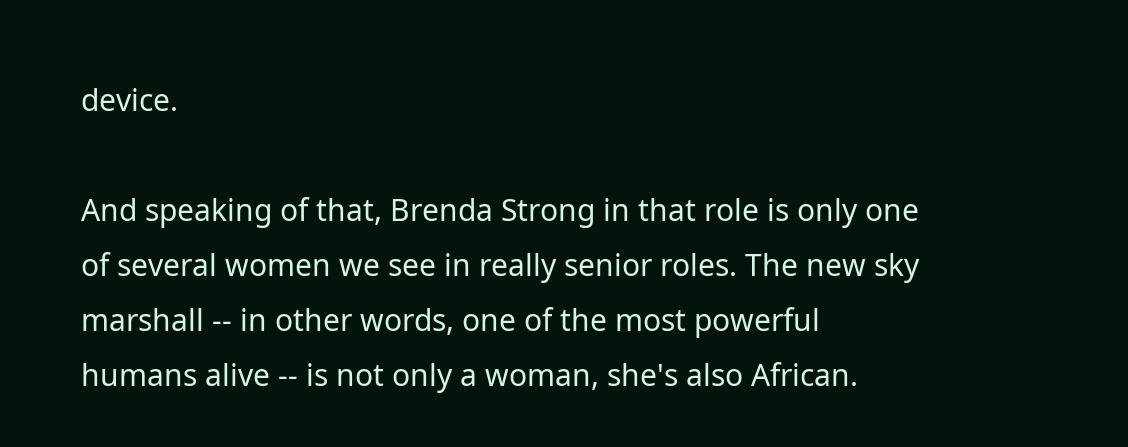device.

And speaking of that, Brenda Strong in that role is only one of several women we see in really senior roles. The new sky marshall -- in other words, one of the most powerful humans alive -- is not only a woman, she's also African.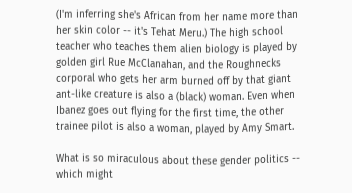(I'm inferring she's African from her name more than her skin color -- it's Tehat Meru.) The high school teacher who teaches them alien biology is played by golden girl Rue McClanahan, and the Roughnecks corporal who gets her arm burned off by that giant ant-like creature is also a (black) woman. Even when Ibanez goes out flying for the first time, the other trainee pilot is also a woman, played by Amy Smart.

What is so miraculous about these gender politics -- which might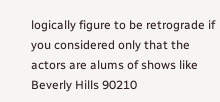logically figure to be retrograde if you considered only that the actors are alums of shows like Beverly Hills 90210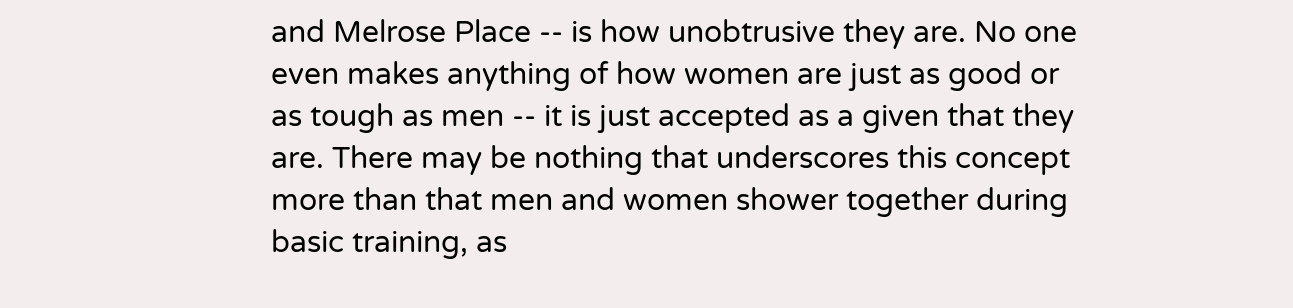and Melrose Place -- is how unobtrusive they are. No one even makes anything of how women are just as good or as tough as men -- it is just accepted as a given that they are. There may be nothing that underscores this concept more than that men and women shower together during basic training, as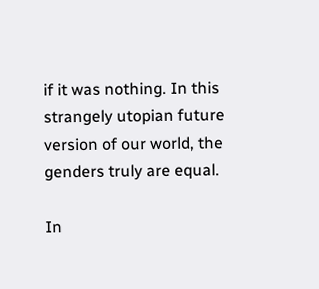if it was nothing. In this strangely utopian future version of our world, the genders truly are equal.

In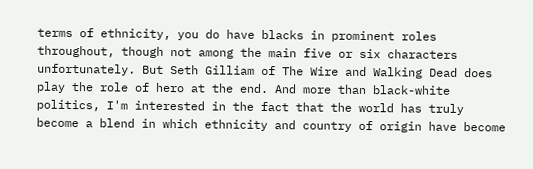terms of ethnicity, you do have blacks in prominent roles throughout, though not among the main five or six characters unfortunately. But Seth Gilliam of The Wire and Walking Dead does play the role of hero at the end. And more than black-white politics, I'm interested in the fact that the world has truly become a blend in which ethnicity and country of origin have become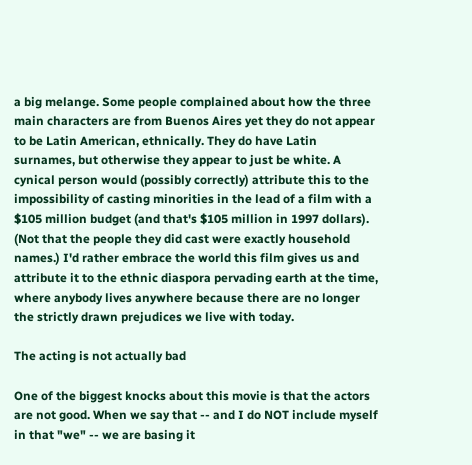a big melange. Some people complained about how the three main characters are from Buenos Aires yet they do not appear to be Latin American, ethnically. They do have Latin surnames, but otherwise they appear to just be white. A cynical person would (possibly correctly) attribute this to the impossibility of casting minorities in the lead of a film with a $105 million budget (and that's $105 million in 1997 dollars). (Not that the people they did cast were exactly household names.) I'd rather embrace the world this film gives us and attribute it to the ethnic diaspora pervading earth at the time, where anybody lives anywhere because there are no longer the strictly drawn prejudices we live with today.

The acting is not actually bad

One of the biggest knocks about this movie is that the actors are not good. When we say that -- and I do NOT include myself in that "we" -- we are basing it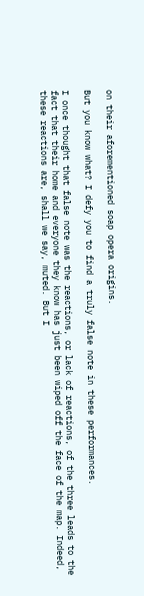on their aforementioned soap opera origins.

But you know what? I defy you to find a truly false note in these performances.

I once thought that false note was the reactions, or lack of reactions, of the three leads to the fact that their home and everyone they know has just been wiped off the face of the map. Indeed, these reactions are, shall we say, muted. But I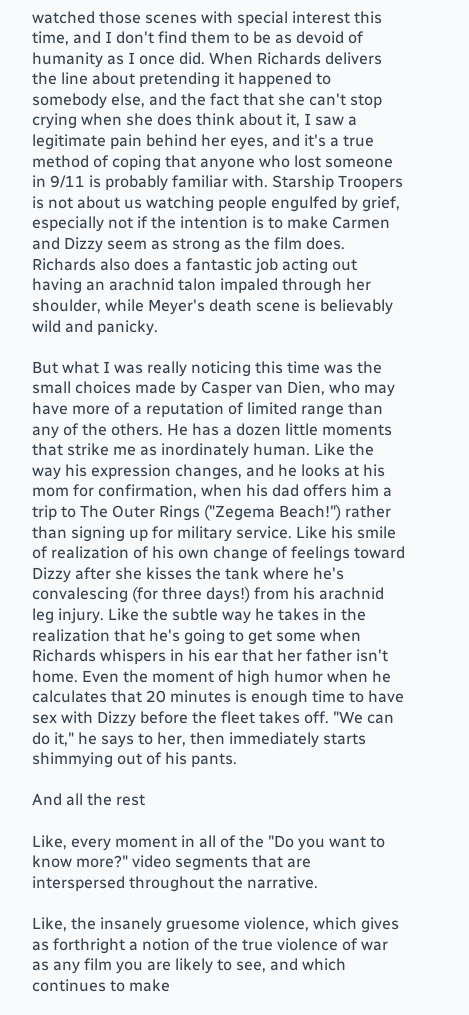watched those scenes with special interest this time, and I don't find them to be as devoid of humanity as I once did. When Richards delivers the line about pretending it happened to somebody else, and the fact that she can't stop crying when she does think about it, I saw a legitimate pain behind her eyes, and it's a true method of coping that anyone who lost someone in 9/11 is probably familiar with. Starship Troopers is not about us watching people engulfed by grief, especially not if the intention is to make Carmen and Dizzy seem as strong as the film does. Richards also does a fantastic job acting out having an arachnid talon impaled through her shoulder, while Meyer's death scene is believably wild and panicky.

But what I was really noticing this time was the small choices made by Casper van Dien, who may have more of a reputation of limited range than any of the others. He has a dozen little moments that strike me as inordinately human. Like the way his expression changes, and he looks at his mom for confirmation, when his dad offers him a trip to The Outer Rings ("Zegema Beach!") rather than signing up for military service. Like his smile of realization of his own change of feelings toward Dizzy after she kisses the tank where he's convalescing (for three days!) from his arachnid leg injury. Like the subtle way he takes in the realization that he's going to get some when Richards whispers in his ear that her father isn't home. Even the moment of high humor when he calculates that 20 minutes is enough time to have sex with Dizzy before the fleet takes off. "We can do it," he says to her, then immediately starts shimmying out of his pants.

And all the rest

Like, every moment in all of the "Do you want to know more?" video segments that are interspersed throughout the narrative.

Like, the insanely gruesome violence, which gives as forthright a notion of the true violence of war as any film you are likely to see, and which continues to make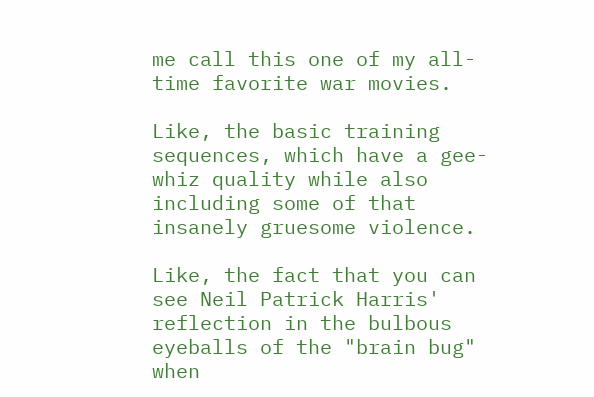me call this one of my all-time favorite war movies.

Like, the basic training sequences, which have a gee-whiz quality while also including some of that insanely gruesome violence.

Like, the fact that you can see Neil Patrick Harris' reflection in the bulbous eyeballs of the "brain bug" when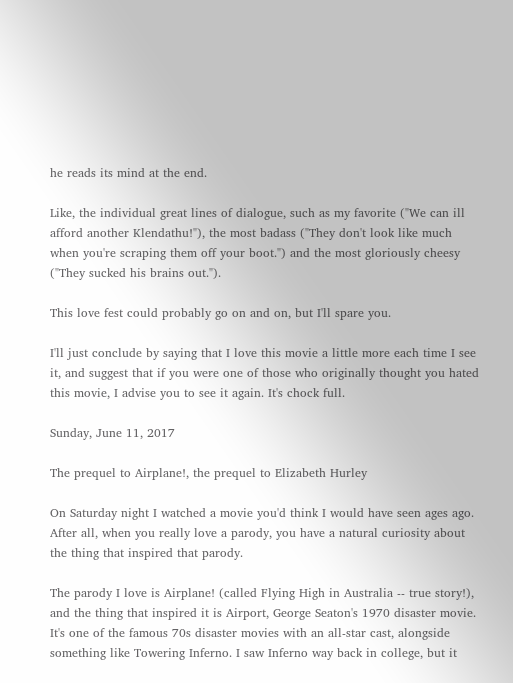he reads its mind at the end.

Like, the individual great lines of dialogue, such as my favorite ("We can ill afford another Klendathu!"), the most badass ("They don't look like much when you're scraping them off your boot.") and the most gloriously cheesy ("They sucked his brains out.").

This love fest could probably go on and on, but I'll spare you.

I'll just conclude by saying that I love this movie a little more each time I see it, and suggest that if you were one of those who originally thought you hated this movie, I advise you to see it again. It's chock full.

Sunday, June 11, 2017

The prequel to Airplane!, the prequel to Elizabeth Hurley

On Saturday night I watched a movie you'd think I would have seen ages ago. After all, when you really love a parody, you have a natural curiosity about the thing that inspired that parody.

The parody I love is Airplane! (called Flying High in Australia -- true story!), and the thing that inspired it is Airport, George Seaton's 1970 disaster movie. It's one of the famous 70s disaster movies with an all-star cast, alongside something like Towering Inferno. I saw Inferno way back in college, but it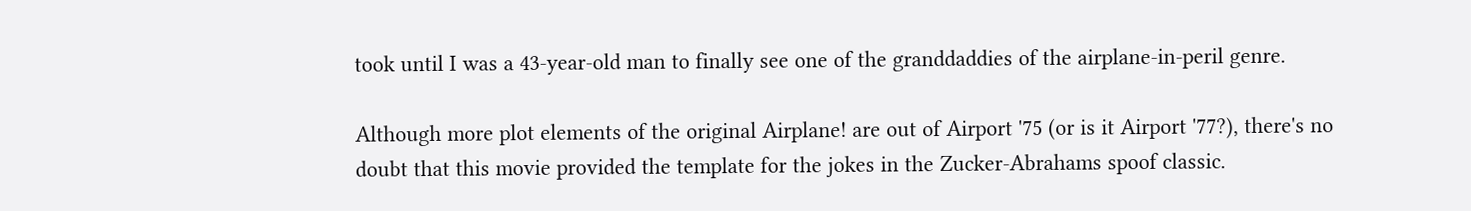took until I was a 43-year-old man to finally see one of the granddaddies of the airplane-in-peril genre.

Although more plot elements of the original Airplane! are out of Airport '75 (or is it Airport '77?), there's no doubt that this movie provided the template for the jokes in the Zucker-Abrahams spoof classic.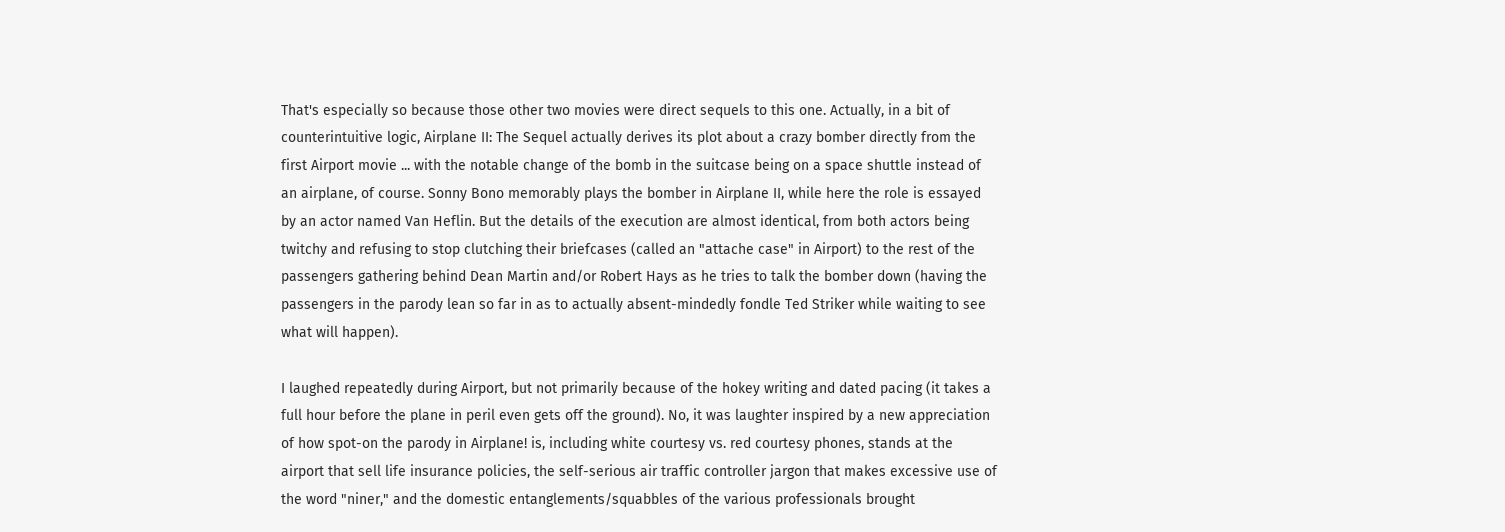That's especially so because those other two movies were direct sequels to this one. Actually, in a bit of counterintuitive logic, Airplane II: The Sequel actually derives its plot about a crazy bomber directly from the first Airport movie ... with the notable change of the bomb in the suitcase being on a space shuttle instead of an airplane, of course. Sonny Bono memorably plays the bomber in Airplane II, while here the role is essayed by an actor named Van Heflin. But the details of the execution are almost identical, from both actors being twitchy and refusing to stop clutching their briefcases (called an "attache case" in Airport) to the rest of the passengers gathering behind Dean Martin and/or Robert Hays as he tries to talk the bomber down (having the passengers in the parody lean so far in as to actually absent-mindedly fondle Ted Striker while waiting to see what will happen).

I laughed repeatedly during Airport, but not primarily because of the hokey writing and dated pacing (it takes a full hour before the plane in peril even gets off the ground). No, it was laughter inspired by a new appreciation of how spot-on the parody in Airplane! is, including white courtesy vs. red courtesy phones, stands at the airport that sell life insurance policies, the self-serious air traffic controller jargon that makes excessive use of the word "niner," and the domestic entanglements/squabbles of the various professionals brought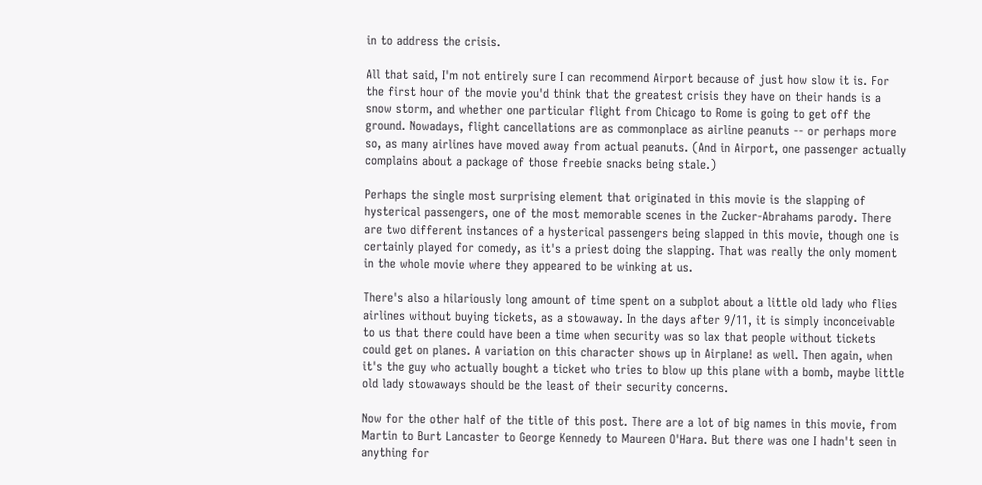in to address the crisis.

All that said, I'm not entirely sure I can recommend Airport because of just how slow it is. For the first hour of the movie you'd think that the greatest crisis they have on their hands is a snow storm, and whether one particular flight from Chicago to Rome is going to get off the ground. Nowadays, flight cancellations are as commonplace as airline peanuts -- or perhaps more so, as many airlines have moved away from actual peanuts. (And in Airport, one passenger actually complains about a package of those freebie snacks being stale.)

Perhaps the single most surprising element that originated in this movie is the slapping of hysterical passengers, one of the most memorable scenes in the Zucker-Abrahams parody. There are two different instances of a hysterical passengers being slapped in this movie, though one is certainly played for comedy, as it's a priest doing the slapping. That was really the only moment in the whole movie where they appeared to be winking at us.

There's also a hilariously long amount of time spent on a subplot about a little old lady who flies airlines without buying tickets, as a stowaway. In the days after 9/11, it is simply inconceivable to us that there could have been a time when security was so lax that people without tickets could get on planes. A variation on this character shows up in Airplane! as well. Then again, when it's the guy who actually bought a ticket who tries to blow up this plane with a bomb, maybe little old lady stowaways should be the least of their security concerns.

Now for the other half of the title of this post. There are a lot of big names in this movie, from Martin to Burt Lancaster to George Kennedy to Maureen O'Hara. But there was one I hadn't seen in anything for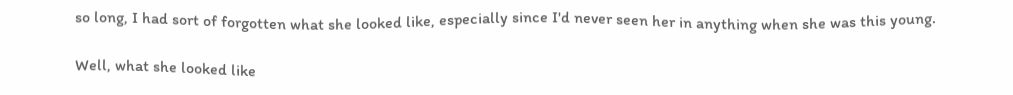so long, I had sort of forgotten what she looked like, especially since I'd never seen her in anything when she was this young.

Well, what she looked like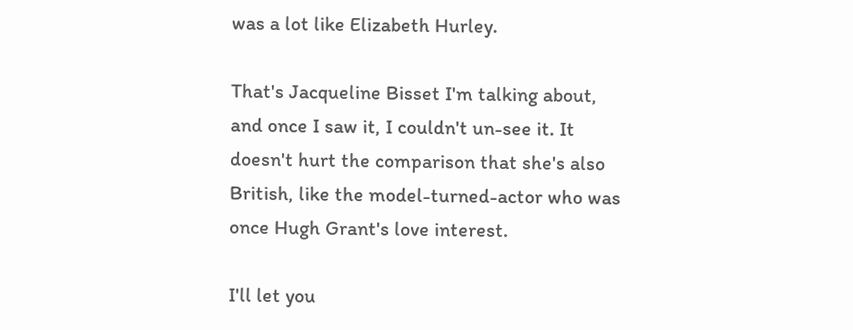was a lot like Elizabeth Hurley.

That's Jacqueline Bisset I'm talking about, and once I saw it, I couldn't un-see it. It doesn't hurt the comparison that she's also British, like the model-turned-actor who was once Hugh Grant's love interest.

I'll let you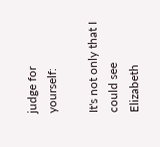judge for yourself:

It's not only that I could see Elizabeth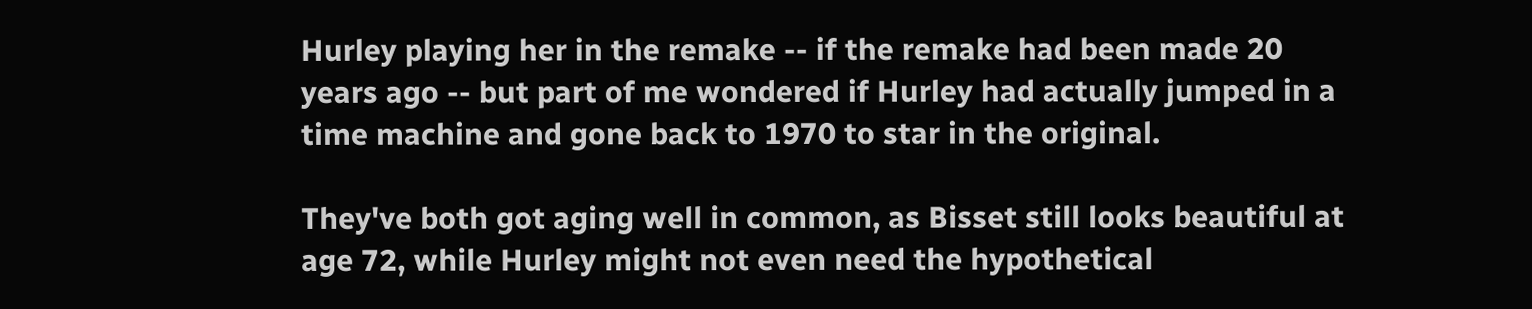Hurley playing her in the remake -- if the remake had been made 20 years ago -- but part of me wondered if Hurley had actually jumped in a time machine and gone back to 1970 to star in the original.

They've both got aging well in common, as Bisset still looks beautiful at age 72, while Hurley might not even need the hypothetical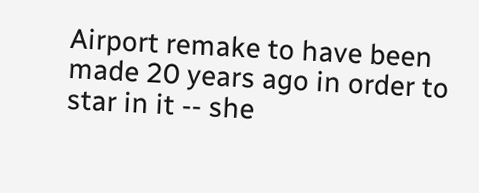Airport remake to have been made 20 years ago in order to star in it -- she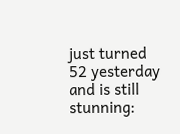just turned 52 yesterday and is still stunning: